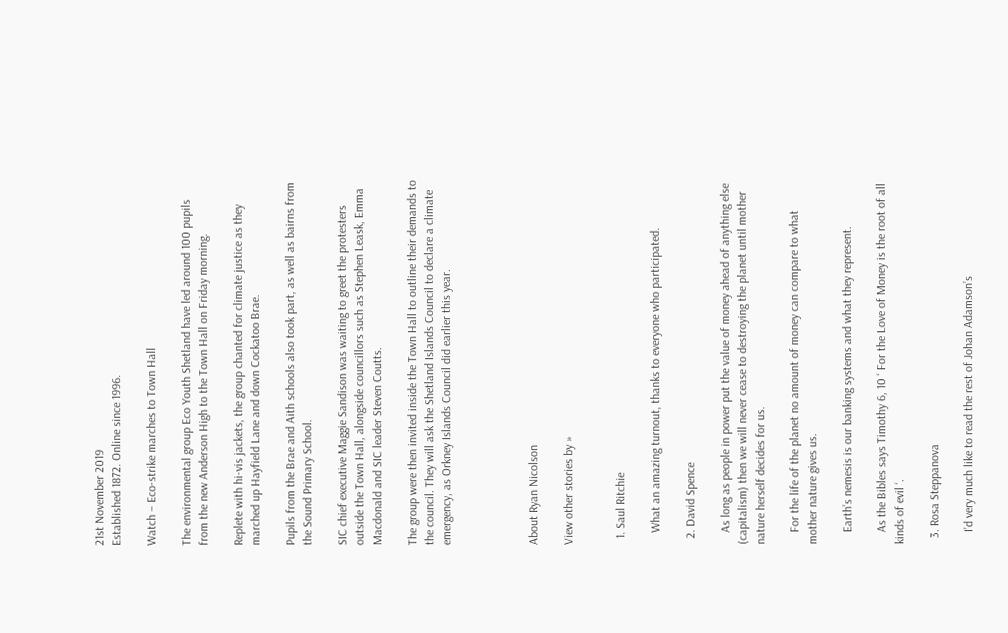21st November 2019
Established 1872. Online since 1996.

Watch – Eco-strike marches to Town Hall

The environmental group Eco Youth Shetland have led around 100 pupils from the new Anderson High to the Town Hall on Friday morning.

Replete with hi-vis jackets, the group chanted for climate justice as they marched up Hayfield Lane and down Cockatoo Brae.

Pupils from the Brae and Aith schools also took part, as well as bairns from the Sound Primary School.

SIC chief executive Maggie Sandison was waiting to greet the protesters outside the Town Hall, alongside councillors such as Stephen Leask, Emma Macdonald and SIC leader Steven Coutts.

The group were then invited inside the Town Hall to outline their demands to the council. They will ask the Shetland Islands Council to declare a climate emergency, as Orkney Islands Council did earlier this year.




About Ryan Nicolson

View other stories by »


  1. Saul Ritchie

    What an amazing turnout, thanks to everyone who participated.

  2. David Spence

    As long as people in power put the value of money ahead of anything else (capitalism) then we will never cease to destroying the planet until mother nature herself decides for us.

    For the life of the planet no amount of money can compare to what mother nature gives us.

    Earth’s nemesis is our banking systems and what they represent.

    As the Bibles says Timothy 6, 10 ‘ For the Love of Money is the root of all kinds of evil ‘.

  3. Rosa Steppanova

    I’d very much like to read the rest of Johan Adamson’s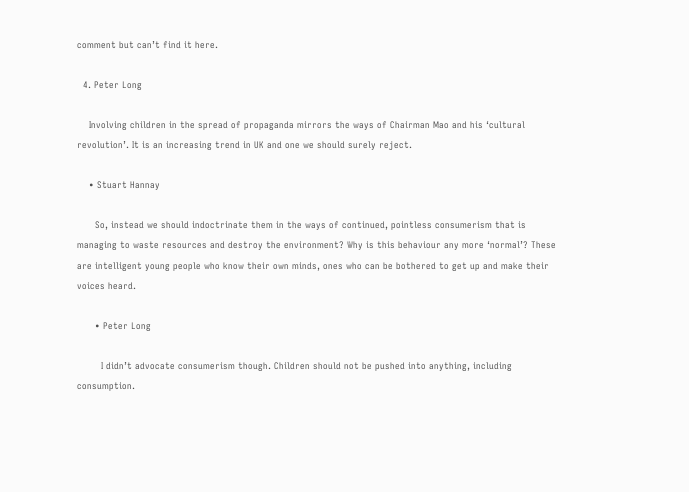comment but can’t find it here.

  4. Peter Long

    Involving children in the spread of propaganda mirrors the ways of Chairman Mao and his ‘cultural revolution’. It is an increasing trend in UK and one we should surely reject.

    • Stuart Hannay

      So, instead we should indoctrinate them in the ways of continued, pointless consumerism that is managing to waste resources and destroy the environment? Why is this behaviour any more ‘normal’? These are intelligent young people who know their own minds, ones who can be bothered to get up and make their voices heard.

      • Peter Long

        I didn’t advocate consumerism though. Children should not be pushed into anything, including consumption.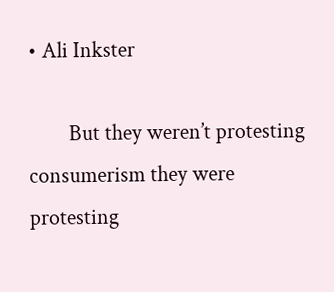• Ali Inkster

        But they weren’t protesting consumerism they were protesting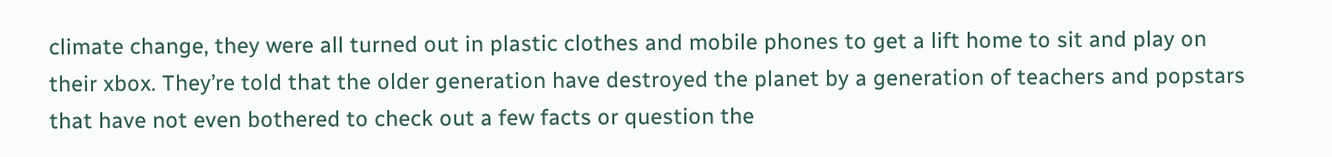climate change, they were all turned out in plastic clothes and mobile phones to get a lift home to sit and play on their xbox. They’re told that the older generation have destroyed the planet by a generation of teachers and popstars that have not even bothered to check out a few facts or question the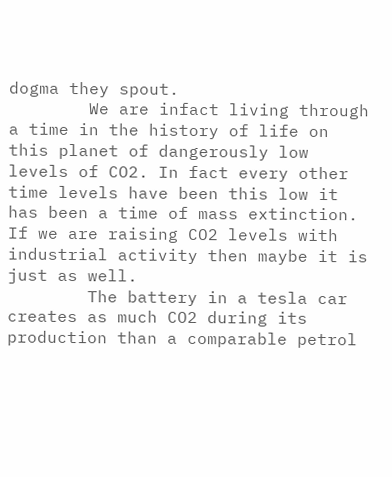dogma they spout.
        We are infact living through a time in the history of life on this planet of dangerously low levels of CO2. In fact every other time levels have been this low it has been a time of mass extinction. If we are raising CO2 levels with industrial activity then maybe it is just as well.
        The battery in a tesla car creates as much CO2 during its production than a comparable petrol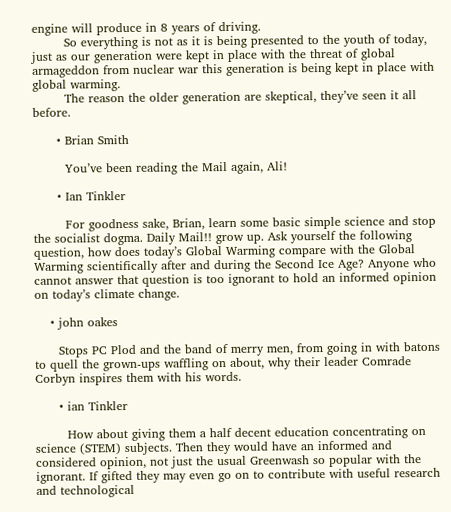engine will produce in 8 years of driving.
        So everything is not as it is being presented to the youth of today, just as our generation were kept in place with the threat of global armageddon from nuclear war this generation is being kept in place with global warming.
        The reason the older generation are skeptical, they’ve seen it all before.

      • Brian Smith

        You’ve been reading the Mail again, Ali!

      • Ian Tinkler

        For goodness sake, Brian, learn some basic simple science and stop the socialist dogma. Daily Mail!! grow up. Ask yourself the following question, how does today’s Global Warming compare with the Global Warming scientifically after and during the Second Ice Age? Anyone who cannot answer that question is too ignorant to hold an informed opinion on today’s climate change.

    • john oakes

      Stops PC Plod and the band of merry men, from going in with batons to quell the grown-ups waffling on about, why their leader Comrade Corbyn inspires them with his words.

      • ian Tinkler

        How about giving them a half decent education concentrating on science (STEM) subjects. Then they would have an informed and considered opinion, not just the usual Greenwash so popular with the ignorant. If gifted they may even go on to contribute with useful research and technological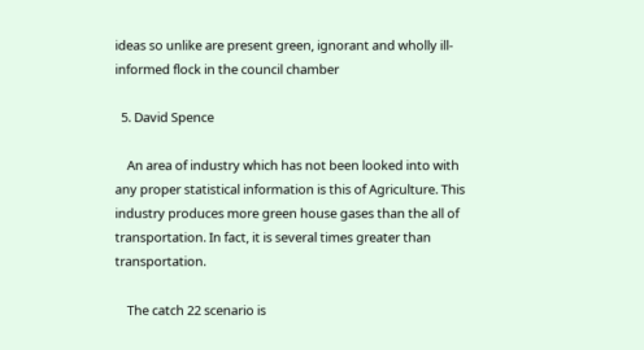ideas so unlike are present green, ignorant and wholly ill-informed flock in the council chamber

  5. David Spence

    An area of industry which has not been looked into with any proper statistical information is this of Agriculture. This industry produces more green house gases than the all of transportation. In fact, it is several times greater than transportation.

    The catch 22 scenario is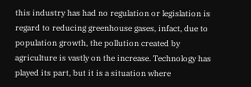this industry has had no regulation or legislation is regard to reducing greenhouse gases, infact, due to population growth, the pollution created by agriculture is vastly on the increase. Technology has played its part, but it is a situation where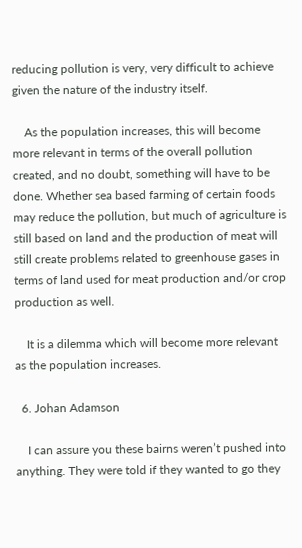reducing pollution is very, very difficult to achieve given the nature of the industry itself.

    As the population increases, this will become more relevant in terms of the overall pollution created, and no doubt, something will have to be done. Whether sea based farming of certain foods may reduce the pollution, but much of agriculture is still based on land and the production of meat will still create problems related to greenhouse gases in terms of land used for meat production and/or crop production as well.

    It is a dilemma which will become more relevant as the population increases.

  6. Johan Adamson

    I can assure you these bairns weren’t pushed into anything. They were told if they wanted to go they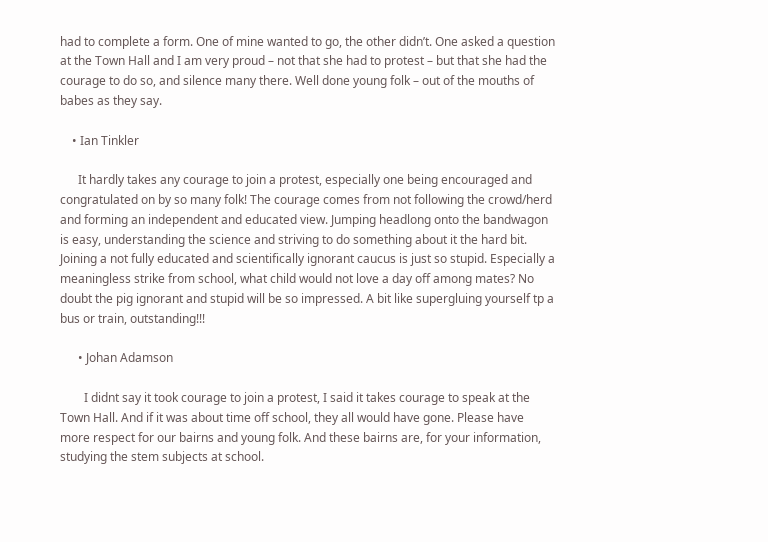had to complete a form. One of mine wanted to go, the other didn’t. One asked a question at the Town Hall and I am very proud – not that she had to protest – but that she had the courage to do so, and silence many there. Well done young folk – out of the mouths of babes as they say.

    • Ian Tinkler

      It hardly takes any courage to join a protest, especially one being encouraged and congratulated on by so many folk! The courage comes from not following the crowd/herd and forming an independent and educated view. Jumping headlong onto the bandwagon is easy, understanding the science and striving to do something about it the hard bit. Joining a not fully educated and scientifically ignorant caucus is just so stupid. Especially a meaningless strike from school, what child would not love a day off among mates? No doubt the pig ignorant and stupid will be so impressed. A bit like supergluing yourself tp a bus or train, outstanding!!!

      • Johan Adamson

        I didnt say it took courage to join a protest, I said it takes courage to speak at the Town Hall. And if it was about time off school, they all would have gone. Please have more respect for our bairns and young folk. And these bairns are, for your information, studying the stem subjects at school.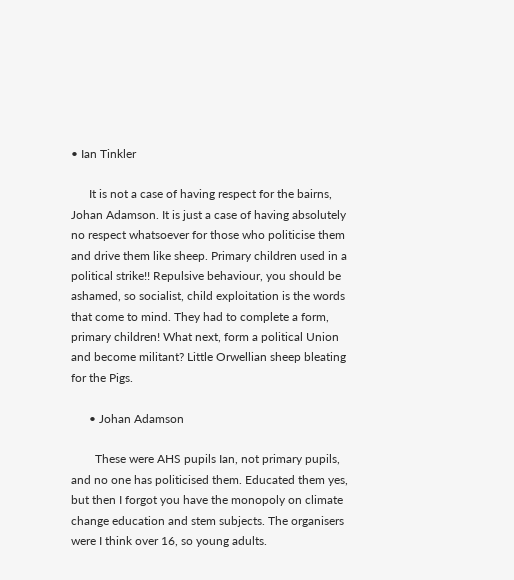• Ian Tinkler

      It is not a case of having respect for the bairns, Johan Adamson. It is just a case of having absolutely no respect whatsoever for those who politicise them and drive them like sheep. Primary children used in a political strike!! Repulsive behaviour, you should be ashamed, so socialist, child exploitation is the words that come to mind. They had to complete a form, primary children! What next, form a political Union and become militant? Little Orwellian sheep bleating for the Pigs.

      • Johan Adamson

        These were AHS pupils Ian, not primary pupils, and no one has politicised them. Educated them yes, but then I forgot you have the monopoly on climate change education and stem subjects. The organisers were I think over 16, so young adults.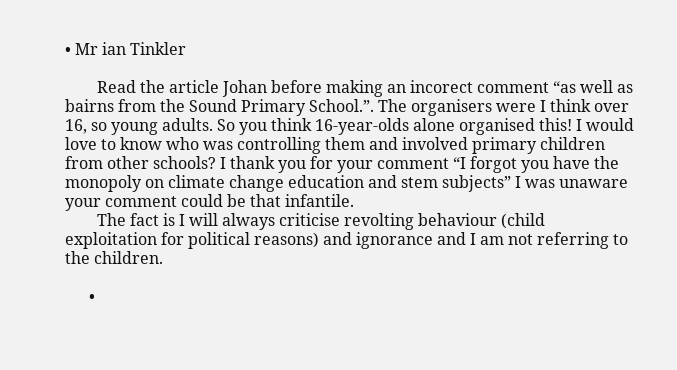• Mr ian Tinkler

        Read the article Johan before making an incorect comment “as well as bairns from the Sound Primary School.”. The organisers were I think over 16, so young adults. So you think 16-year-olds alone organised this! I would love to know who was controlling them and involved primary children from other schools? I thank you for your comment “I forgot you have the monopoly on climate change education and stem subjects” I was unaware your comment could be that infantile.
        The fact is I will always criticise revolting behaviour (child exploitation for political reasons) and ignorance and I am not referring to the children.

      •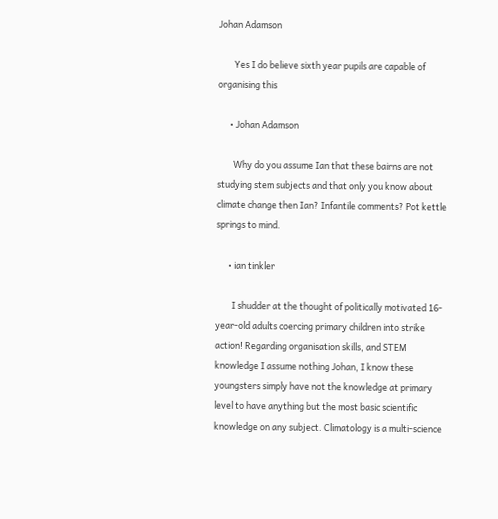Johan Adamson

        Yes I do believe sixth year pupils are capable of organising this

      • Johan Adamson

        Why do you assume Ian that these bairns are not studying stem subjects and that only you know about climate change then Ian? Infantile comments? Pot kettle springs to mind.

      • ian tinkler

        I shudder at the thought of politically motivated 16-year-old adults coercing primary children into strike action! Regarding organisation skills, and STEM knowledge I assume nothing Johan, I know these youngsters simply have not the knowledge at primary level to have anything but the most basic scientific knowledge on any subject. Climatology is a multi-science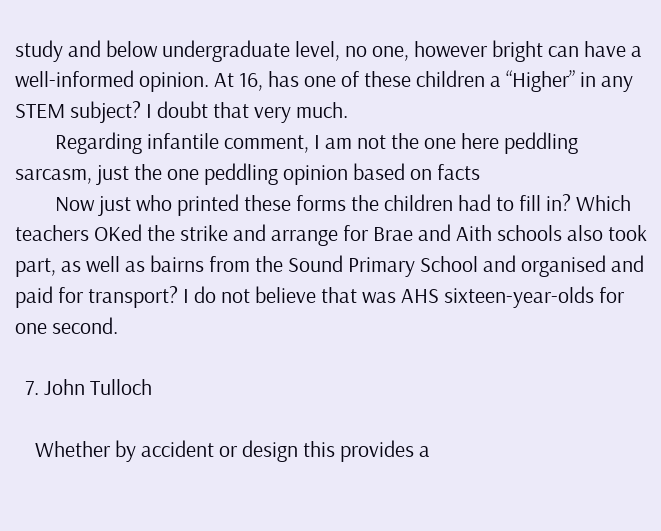study and below undergraduate level, no one, however bright can have a well-informed opinion. At 16, has one of these children a “Higher” in any STEM subject? I doubt that very much.
        Regarding infantile comment, I am not the one here peddling sarcasm, just the one peddling opinion based on facts
        Now just who printed these forms the children had to fill in? Which teachers OKed the strike and arrange for Brae and Aith schools also took part, as well as bairns from the Sound Primary School and organised and paid for transport? I do not believe that was AHS sixteen-year-olds for one second.

  7. John Tulloch

    Whether by accident or design this provides a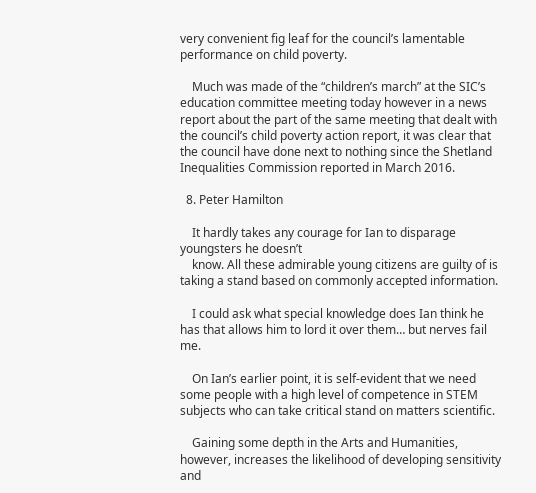very convenient fig leaf for the council’s lamentable performance on child poverty.

    Much was made of the “children’s march” at the SIC’s education committee meeting today however in a news report about the part of the same meeting that dealt with the council’s child poverty action report, it was clear that the council have done next to nothing since the Shetland Inequalities Commission reported in March 2016.

  8. Peter Hamilton

    It hardly takes any courage for Ian to disparage youngsters he doesn’t
    know. All these admirable young citizens are guilty of is taking a stand based on commonly accepted information.

    I could ask what special knowledge does Ian think he has that allows him to lord it over them… but nerves fail me.

    On Ian’s earlier point, it is self-evident that we need some people with a high level of competence in STEM subjects who can take critical stand on matters scientific.

    Gaining some depth in the Arts and Humanities, however, increases the likelihood of developing sensitivity and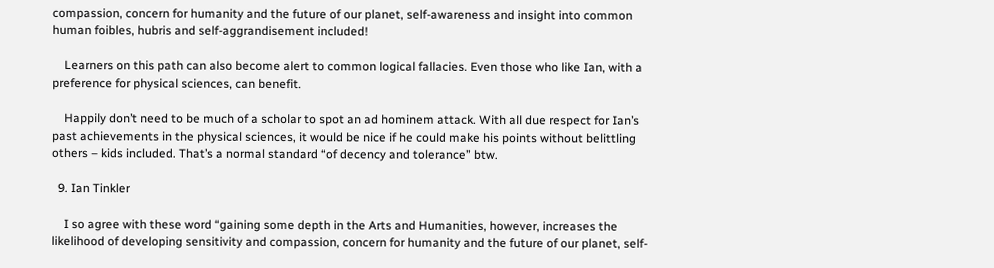compassion, concern for humanity and the future of our planet, self-awareness and insight into common human foibles, hubris and self-aggrandisement included!

    Learners on this path can also become alert to common logical fallacies. Even those who like Ian, with a preference for physical sciences, can benefit.

    Happily don’t need to be much of a scholar to spot an ad hominem attack. With all due respect for Ian’s past achievements in the physical sciences, it would be nice if he could make his points without belittling others – kids included. That’s a normal standard “of decency and tolerance” btw.

  9. Ian Tinkler

    I so agree with these word “gaining some depth in the Arts and Humanities, however, increases the likelihood of developing sensitivity and compassion, concern for humanity and the future of our planet, self-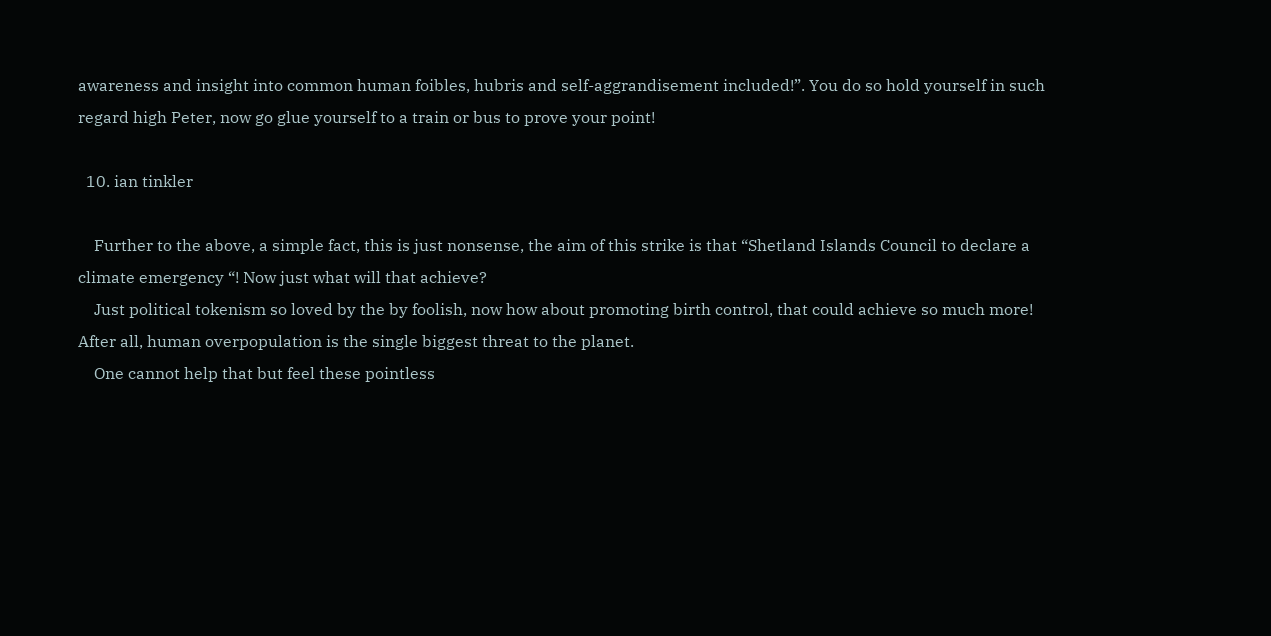awareness and insight into common human foibles, hubris and self-aggrandisement included!”. You do so hold yourself in such regard high Peter, now go glue yourself to a train or bus to prove your point!

  10. ian tinkler

    Further to the above, a simple fact, this is just nonsense, the aim of this strike is that “Shetland Islands Council to declare a climate emergency “! Now just what will that achieve?
    Just political tokenism so loved by the by foolish, now how about promoting birth control, that could achieve so much more! After all, human overpopulation is the single biggest threat to the planet.
    One cannot help that but feel these pointless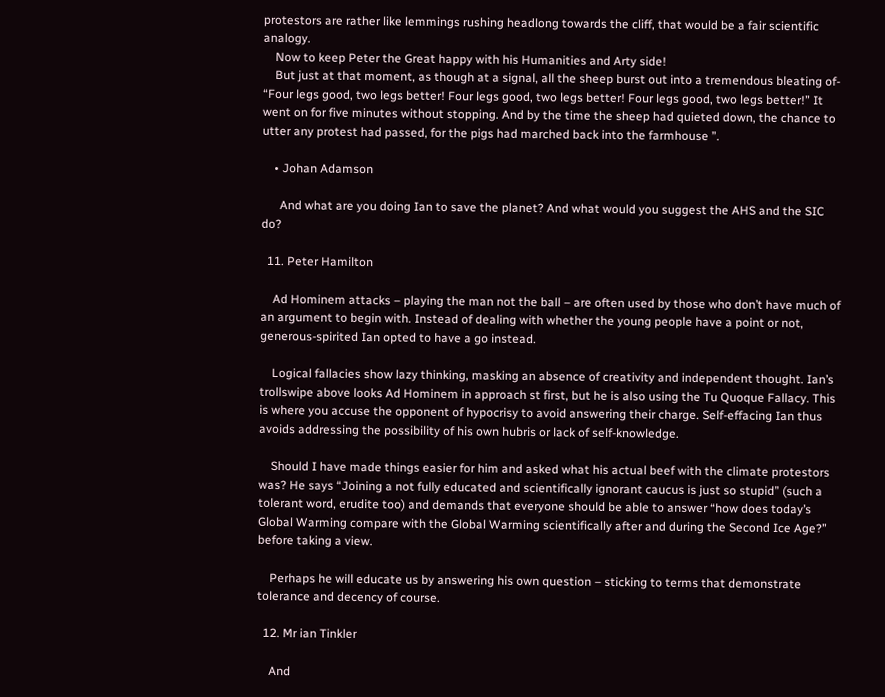protestors are rather like lemmings rushing headlong towards the cliff, that would be a fair scientific analogy.
    Now to keep Peter the Great happy with his Humanities and Arty side!
    But just at that moment, as though at a signal, all the sheep burst out into a tremendous bleating of- “Four legs good, two legs better! Four legs good, two legs better! Four legs good, two legs better!” It went on for five minutes without stopping. And by the time the sheep had quieted down, the chance to utter any protest had passed, for the pigs had marched back into the farmhouse ”.

    • Johan Adamson

      And what are you doing Ian to save the planet? And what would you suggest the AHS and the SIC do?

  11. Peter Hamilton

    Ad Hominem attacks – playing the man not the ball – are often used by those who don’t have much of an argument to begin with. Instead of dealing with whether the young people have a point or not, generous-spirited Ian opted to have a go instead.

    Logical fallacies show lazy thinking, masking an absence of creativity and independent thought. Ian’s trollswipe above looks Ad Hominem in approach st first, but he is also using the Tu Quoque Fallacy. This is where you accuse the opponent of hypocrisy to avoid answering their charge. Self-effacing Ian thus avoids addressing the possibility of his own hubris or lack of self-knowledge.

    Should I have made things easier for him and asked what his actual beef with the climate protestors was? He says “Joining a not fully educated and scientifically ignorant caucus is just so stupid” (such a tolerant word, erudite too) and demands that everyone should be able to answer “how does today’s Global Warming compare with the Global Warming scientifically after and during the Second Ice Age?” before taking a view.

    Perhaps he will educate us by answering his own question – sticking to terms that demonstrate tolerance and decency of course.

  12. Mr ian Tinkler

    And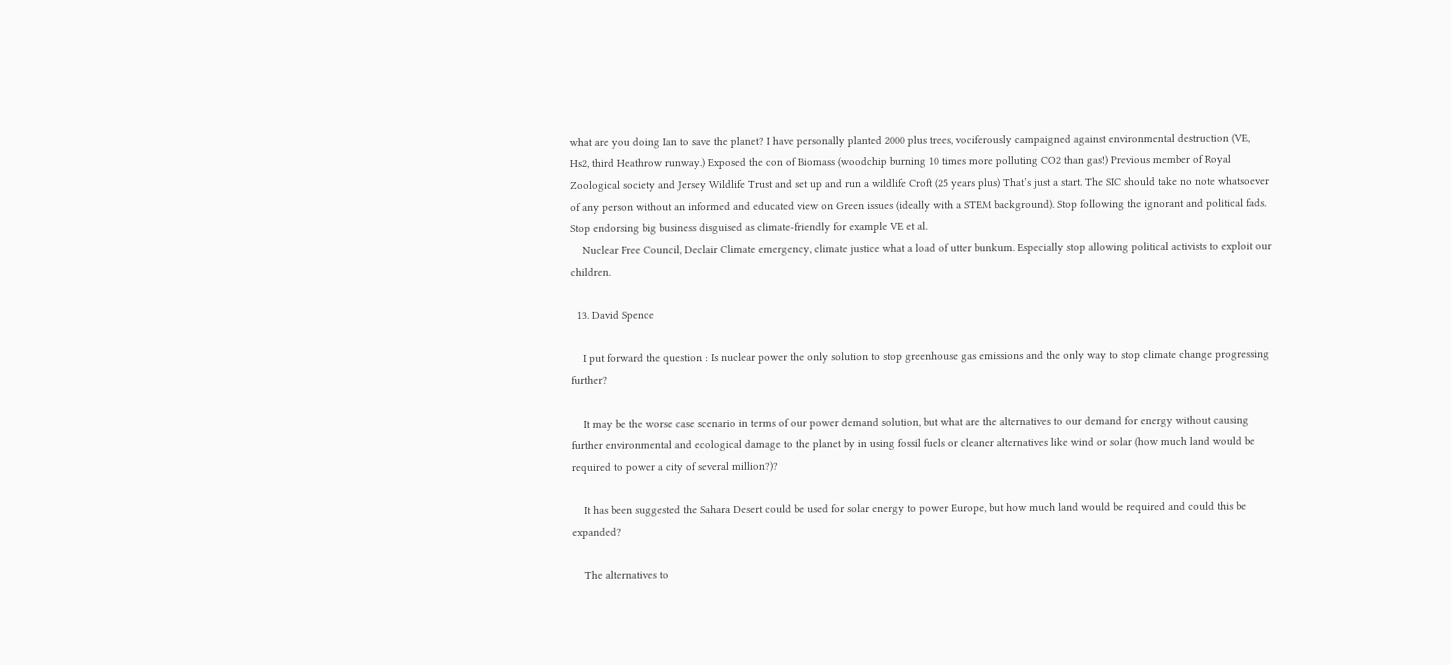what are you doing Ian to save the planet? I have personally planted 2000 plus trees, vociferously campaigned against environmental destruction (VE, Hs2, third Heathrow runway.) Exposed the con of Biomass (woodchip burning 10 times more polluting CO2 than gas!) Previous member of Royal Zoological society and Jersey Wildlife Trust and set up and run a wildlife Croft (25 years plus) That’s just a start. The SIC should take no note whatsoever of any person without an informed and educated view on Green issues (ideally with a STEM background). Stop following the ignorant and political fads. Stop endorsing big business disguised as climate-friendly for example VE et al.
    Nuclear Free Council, Declair Climate emergency, climate justice what a load of utter bunkum. Especially stop allowing political activists to exploit our children.

  13. David Spence

    I put forward the question : Is nuclear power the only solution to stop greenhouse gas emissions and the only way to stop climate change progressing further?

    It may be the worse case scenario in terms of our power demand solution, but what are the alternatives to our demand for energy without causing further environmental and ecological damage to the planet by in using fossil fuels or cleaner alternatives like wind or solar (how much land would be required to power a city of several million?)?

    It has been suggested the Sahara Desert could be used for solar energy to power Europe, but how much land would be required and could this be expanded?

    The alternatives to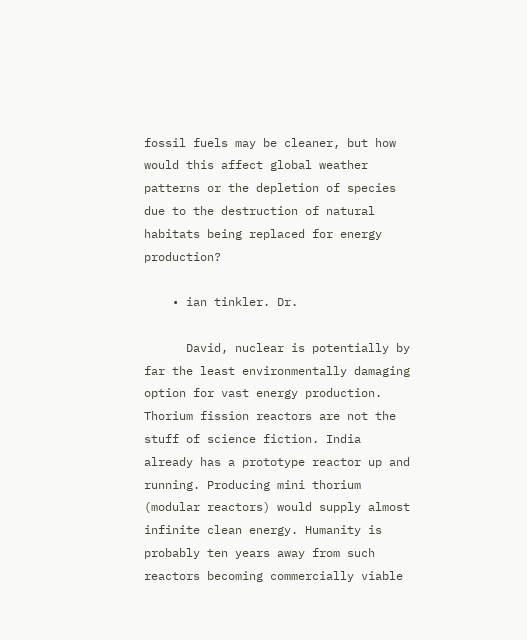fossil fuels may be cleaner, but how would this affect global weather patterns or the depletion of species due to the destruction of natural habitats being replaced for energy production?

    • ian tinkler. Dr.

      David, nuclear is potentially by far the least environmentally damaging option for vast energy production. Thorium fission reactors are not the stuff of science fiction. India already has a prototype reactor up and running. Producing mini thorium (modular reactors) would supply almost infinite clean energy. Humanity is probably ten years away from such reactors becoming commercially viable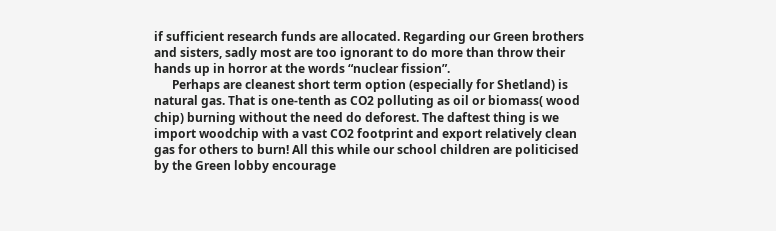if sufficient research funds are allocated. Regarding our Green brothers and sisters, sadly most are too ignorant to do more than throw their hands up in horror at the words “nuclear fission”.
      Perhaps are cleanest short term option (especially for Shetland) is natural gas. That is one-tenth as CO2 polluting as oil or biomass( wood chip) burning without the need do deforest. The daftest thing is we import woodchip with a vast CO2 footprint and export relatively clean gas for others to burn! All this while our school children are politicised by the Green lobby encourage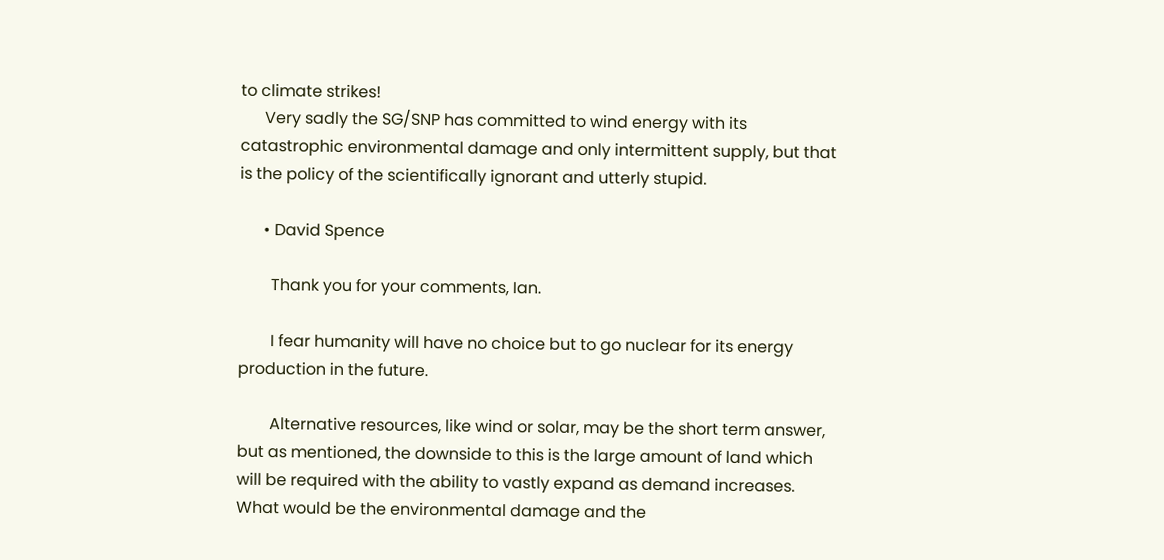to climate strikes!
      Very sadly the SG/SNP has committed to wind energy with its catastrophic environmental damage and only intermittent supply, but that is the policy of the scientifically ignorant and utterly stupid.

      • David Spence

        Thank you for your comments, Ian.

        I fear humanity will have no choice but to go nuclear for its energy production in the future.

        Alternative resources, like wind or solar, may be the short term answer, but as mentioned, the downside to this is the large amount of land which will be required with the ability to vastly expand as demand increases. What would be the environmental damage and the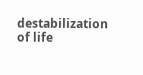destabilization of life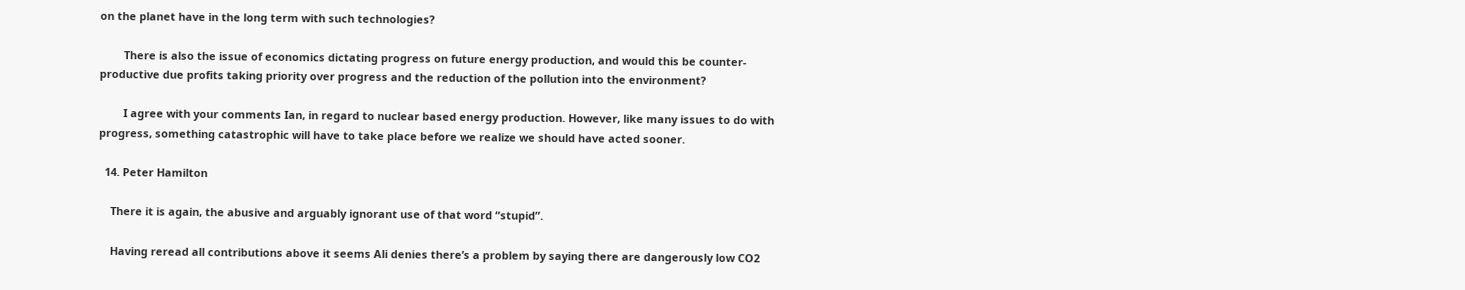on the planet have in the long term with such technologies?

        There is also the issue of economics dictating progress on future energy production, and would this be counter-productive due profits taking priority over progress and the reduction of the pollution into the environment?

        I agree with your comments Ian, in regard to nuclear based energy production. However, like many issues to do with progress, something catastrophic will have to take place before we realize we should have acted sooner.

  14. Peter Hamilton

    There it is again, the abusive and arguably ignorant use of that word “stupid”.

    Having reread all contributions above it seems Ali denies there’s a problem by saying there are dangerously low CO2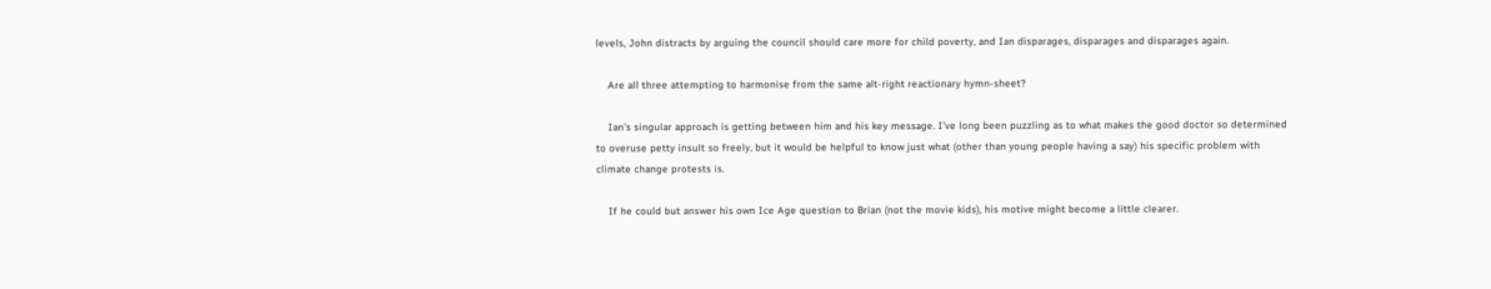levels, John distracts by arguing the council should care more for child poverty, and Ian disparages, disparages and disparages again.

    Are all three attempting to harmonise from the same alt-right reactionary hymn-sheet?

    Ian’s singular approach is getting between him and his key message. I’ve long been puzzling as to what makes the good doctor so determined to overuse petty insult so freely, but it would be helpful to know just what (other than young people having a say) his specific problem with climate change protests is.

    If he could but answer his own Ice Age question to Brian (not the movie kids), his motive might become a little clearer.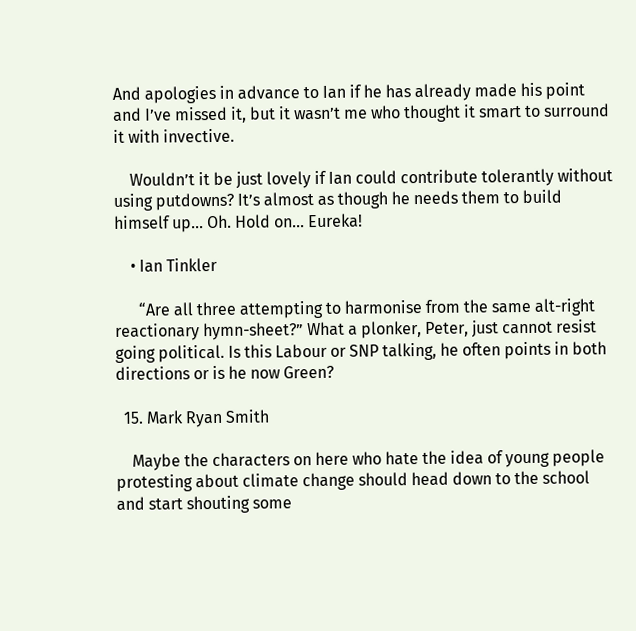And apologies in advance to Ian if he has already made his point and I’ve missed it, but it wasn’t me who thought it smart to surround it with invective.

    Wouldn’t it be just lovely if Ian could contribute tolerantly without using putdowns? It’s almost as though he needs them to build himself up… Oh. Hold on… Eureka!

    • Ian Tinkler

      “Are all three attempting to harmonise from the same alt-right reactionary hymn-sheet?” What a plonker, Peter, just cannot resist going political. Is this Labour or SNP talking, he often points in both directions or is he now Green?

  15. Mark Ryan Smith

    Maybe the characters on here who hate the idea of young people protesting about climate change should head down to the school and start shouting some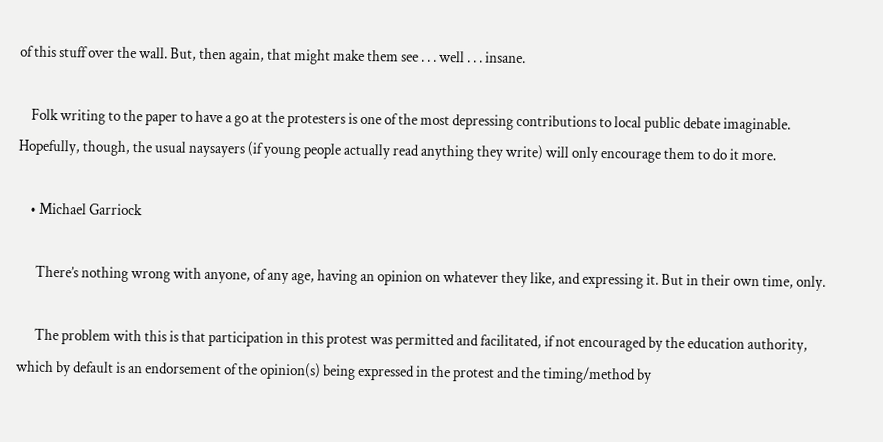of this stuff over the wall. But, then again, that might make them see . . . well . . . insane.

    Folk writing to the paper to have a go at the protesters is one of the most depressing contributions to local public debate imaginable. Hopefully, though, the usual naysayers (if young people actually read anything they write) will only encourage them to do it more.

    • Michael Garriock

      There’s nothing wrong with anyone, of any age, having an opinion on whatever they like, and expressing it. But in their own time, only.

      The problem with this is that participation in this protest was permitted and facilitated, if not encouraged by the education authority, which by default is an endorsement of the opinion(s) being expressed in the protest and the timing/method by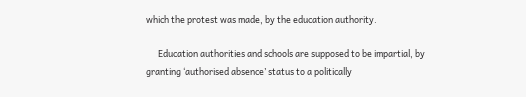which the protest was made, by the education authority.

      Education authorities and schools are supposed to be impartial, by granting ‘authorised absence’ status to a politically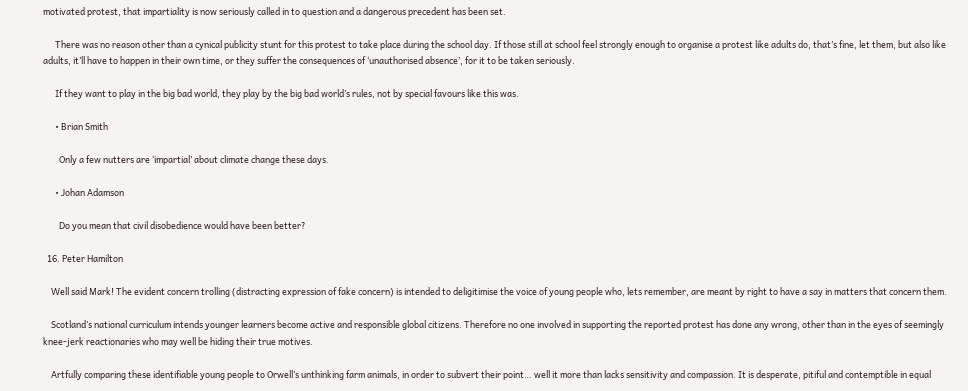motivated protest, that impartiality is now seriously called in to question and a dangerous precedent has been set.

      There was no reason other than a cynical publicity stunt for this protest to take place during the school day. If those still at school feel strongly enough to organise a protest like adults do, that’s fine, let them, but also like adults, it’ll have to happen in their own time, or they suffer the consequences of ‘unauthorised absence’, for it to be taken seriously.

      If they want to play in the big bad world, they play by the big bad world’s rules, not by special favours like this was.

      • Brian Smith

        Only a few nutters are ‘impartial’ about climate change these days.

      • Johan Adamson

        Do you mean that civil disobedience would have been better?

  16. Peter Hamilton

    Well said Mark! The evident concern trolling (distracting expression of fake concern) is intended to deligitimise the voice of young people who, lets remember, are meant by right to have a say in matters that concern them.

    Scotland’s national curriculum intends younger learners become active and responsible global citizens. Therefore no one involved in supporting the reported protest has done any wrong, other than in the eyes of seemingly knee-jerk reactionaries who may well be hiding their true motives.

    Artfully comparing these identifiable young people to Orwell’s unthinking farm animals, in order to subvert their point… well it more than lacks sensitivity and compassion. It is desperate, pitiful and contemptible in equal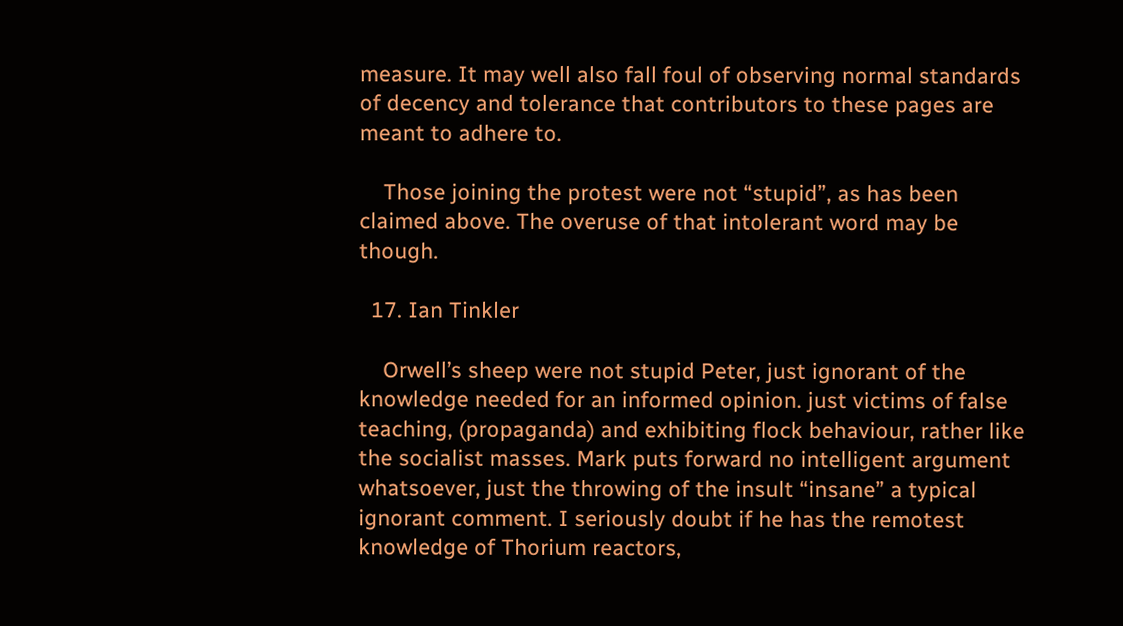measure. It may well also fall foul of observing normal standards of decency and tolerance that contributors to these pages are meant to adhere to.

    Those joining the protest were not “stupid”, as has been claimed above. The overuse of that intolerant word may be though.

  17. Ian Tinkler

    Orwell’s sheep were not stupid Peter, just ignorant of the knowledge needed for an informed opinion. just victims of false teaching, (propaganda) and exhibiting flock behaviour, rather like the socialist masses. Mark puts forward no intelligent argument whatsoever, just the throwing of the insult “insane” a typical ignorant comment. I seriously doubt if he has the remotest knowledge of Thorium reactors,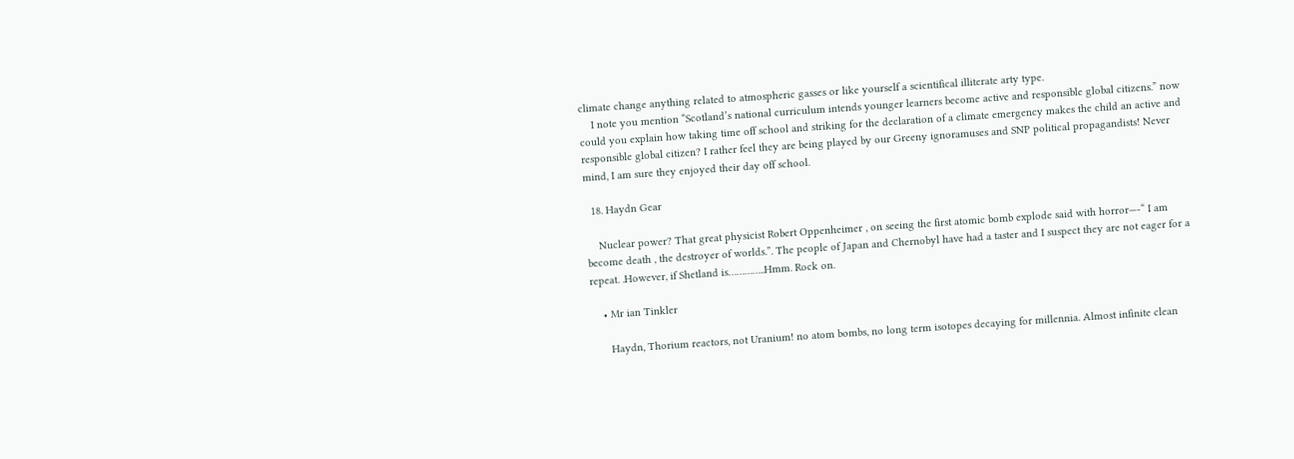climate change anything related to atmospheric gasses or like yourself a scientifical illiterate arty type.
    I note you mention “Scotland’s national curriculum intends younger learners become active and responsible global citizens.” now could you explain how taking time off school and striking for the declaration of a climate emergency makes the child an active and responsible global citizen? I rather feel they are being played by our Greeny ignoramuses and SNP political propagandists! Never mind, I am sure they enjoyed their day off school.

  18. Haydn Gear

    Nuclear power? That great physicist Robert Oppenheimer , on seeing the first atomic bomb explode said with horror—-“ I am become death , the destroyer of worlds.”. The people of Japan and Chernobyl have had a taster and I suspect they are not eager for a repeat. .However, if Shetland is…………..Hmm. Rock on.

    • Mr ian Tinkler

      Haydn, Thorium reactors, not Uranium! no atom bombs, no long term isotopes decaying for millennia. Almost infinite clean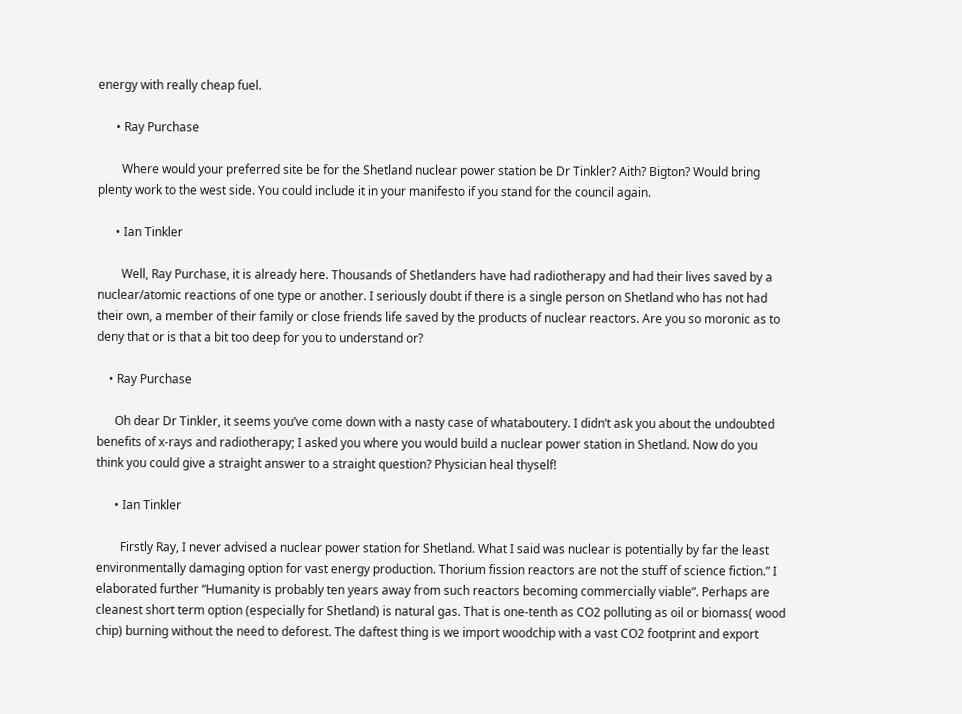energy with really cheap fuel.

      • Ray Purchase

        Where would your preferred site be for the Shetland nuclear power station be Dr Tinkler? Aith? Bigton? Would bring plenty work to the west side. You could include it in your manifesto if you stand for the council again.

      • Ian Tinkler

        Well, Ray Purchase, it is already here. Thousands of Shetlanders have had radiotherapy and had their lives saved by a nuclear/atomic reactions of one type or another. I seriously doubt if there is a single person on Shetland who has not had their own, a member of their family or close friends life saved by the products of nuclear reactors. Are you so moronic as to deny that or is that a bit too deep for you to understand or?

    • Ray Purchase

      Oh dear Dr Tinkler, it seems you’ve come down with a nasty case of whataboutery. I didn’t ask you about the undoubted benefits of x-rays and radiotherapy; I asked you where you would build a nuclear power station in Shetland. Now do you think you could give a straight answer to a straight question? Physician heal thyself!

      • Ian Tinkler

        Firstly Ray, I never advised a nuclear power station for Shetland. What I said was nuclear is potentially by far the least environmentally damaging option for vast energy production. Thorium fission reactors are not the stuff of science fiction.” I elaborated further “Humanity is probably ten years away from such reactors becoming commercially viable”. Perhaps are cleanest short term option (especially for Shetland) is natural gas. That is one-tenth as CO2 polluting as oil or biomass( wood chip) burning without the need to deforest. The daftest thing is we import woodchip with a vast CO2 footprint and export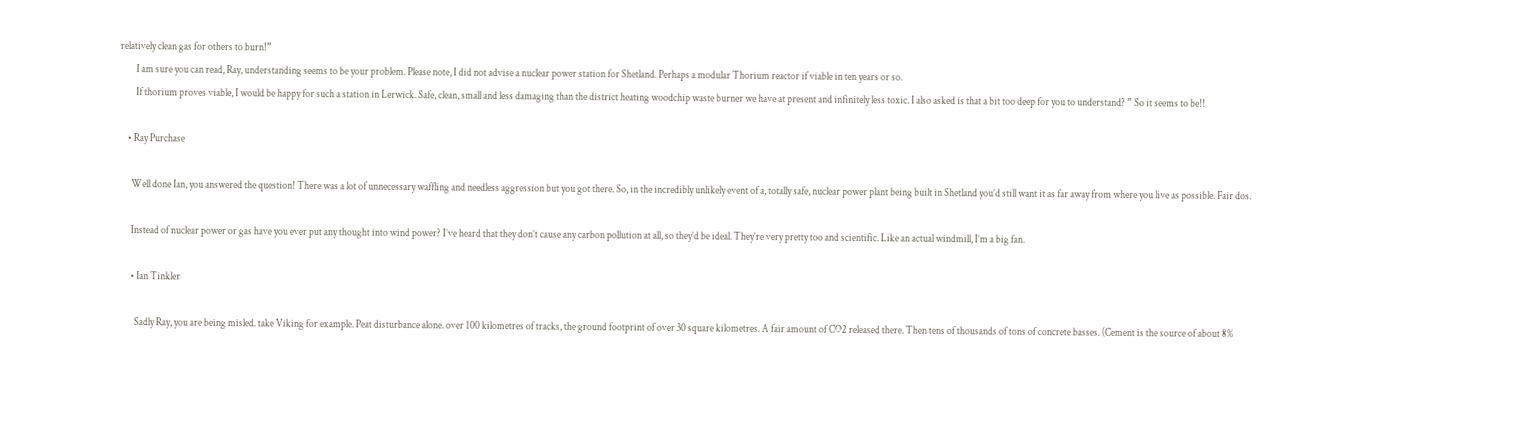relatively clean gas for others to burn!”
        I am sure you can read, Ray, understanding seems to be your problem. Please note, I did not advise a nuclear power station for Shetland. Perhaps a modular Thorium reactor if viable in ten years or so.
        If thorium proves viable, I would be happy for such a station in Lerwick. Safe, clean, small and less damaging than the district heating woodchip waste burner we have at present and infinitely less toxic. I also asked is that a bit too deep for you to understand? ” So it seems to be!!

    • Ray Purchase

      Well done Ian, you answered the question! There was a lot of unnecessary waffling and needless aggression but you got there. So, in the incredibly unlikely event of a, totally safe, nuclear power plant being built in Shetland you’d still want it as far away from where you live as possible. Fair dos.

      Instead of nuclear power or gas have you ever put any thought into wind power? I’ve heard that they don’t cause any carbon pollution at all, so they’d be ideal. They’re very pretty too and scientific. Like an actual windmill, I’m a big fan.

      • Ian Tinkler

        Sadly Ray, you are being misled. take Viking for example. Peat disturbance alone. over 100 kilometres of tracks, the ground footprint of over 30 square kilometres. A fair amount of CO2 released there. Then tens of thousands of tons of concrete basses. (Cement is the source of about 8%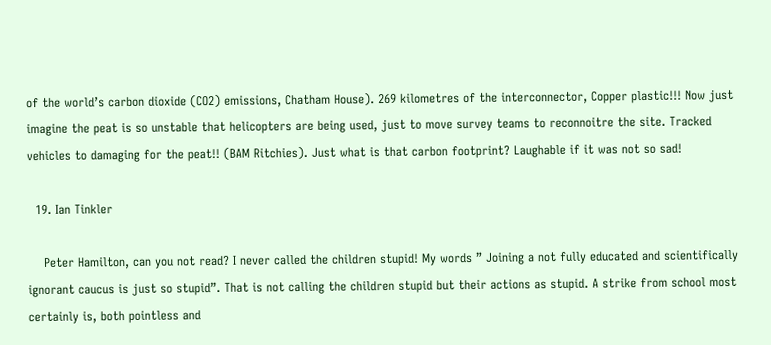of the world’s carbon dioxide (CO2) emissions, Chatham House). 269 kilometres of the interconnector, Copper plastic!!! Now just imagine the peat is so unstable that helicopters are being used, just to move survey teams to reconnoitre the site. Tracked vehicles to damaging for the peat!! (BAM Ritchies). Just what is that carbon footprint? Laughable if it was not so sad!

  19. Ian Tinkler

    Peter Hamilton, can you not read? I never called the children stupid! My words ” Joining a not fully educated and scientifically ignorant caucus is just so stupid”. That is not calling the children stupid but their actions as stupid. A strike from school most certainly is, both pointless and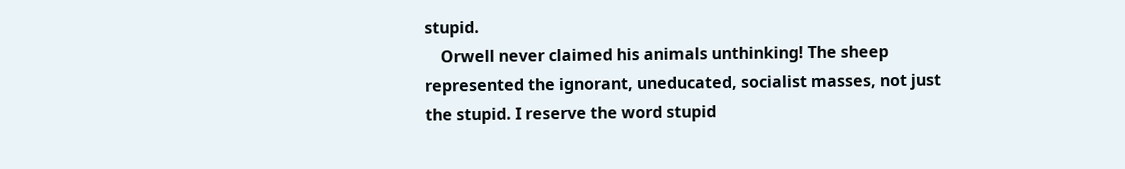stupid.
    Orwell never claimed his animals unthinking! The sheep represented the ignorant, uneducated, socialist masses, not just the stupid. I reserve the word stupid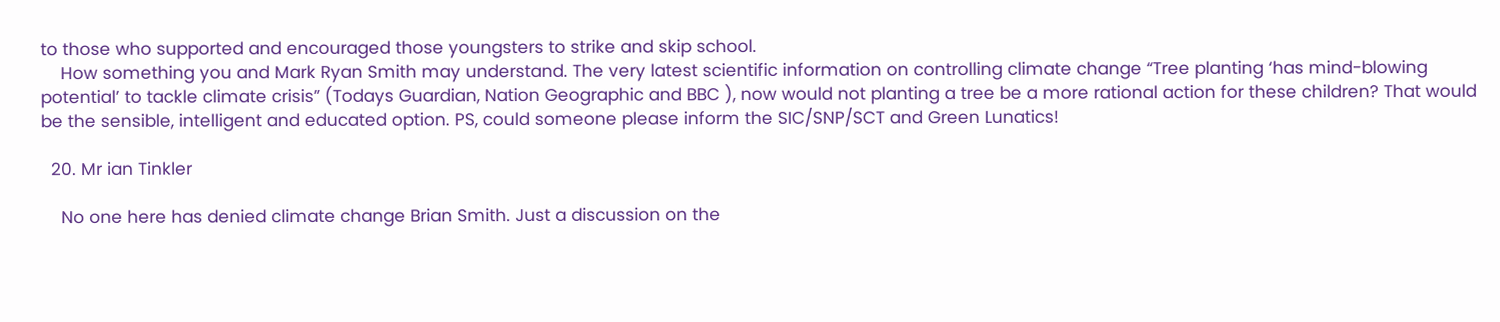to those who supported and encouraged those youngsters to strike and skip school.
    How something you and Mark Ryan Smith may understand. The very latest scientific information on controlling climate change “Tree planting ‘has mind-blowing potential’ to tackle climate crisis” (Todays Guardian, Nation Geographic and BBC ), now would not planting a tree be a more rational action for these children? That would be the sensible, intelligent and educated option. PS, could someone please inform the SIC/SNP/SCT and Green Lunatics!

  20. Mr ian Tinkler

    No one here has denied climate change Brian Smith. Just a discussion on the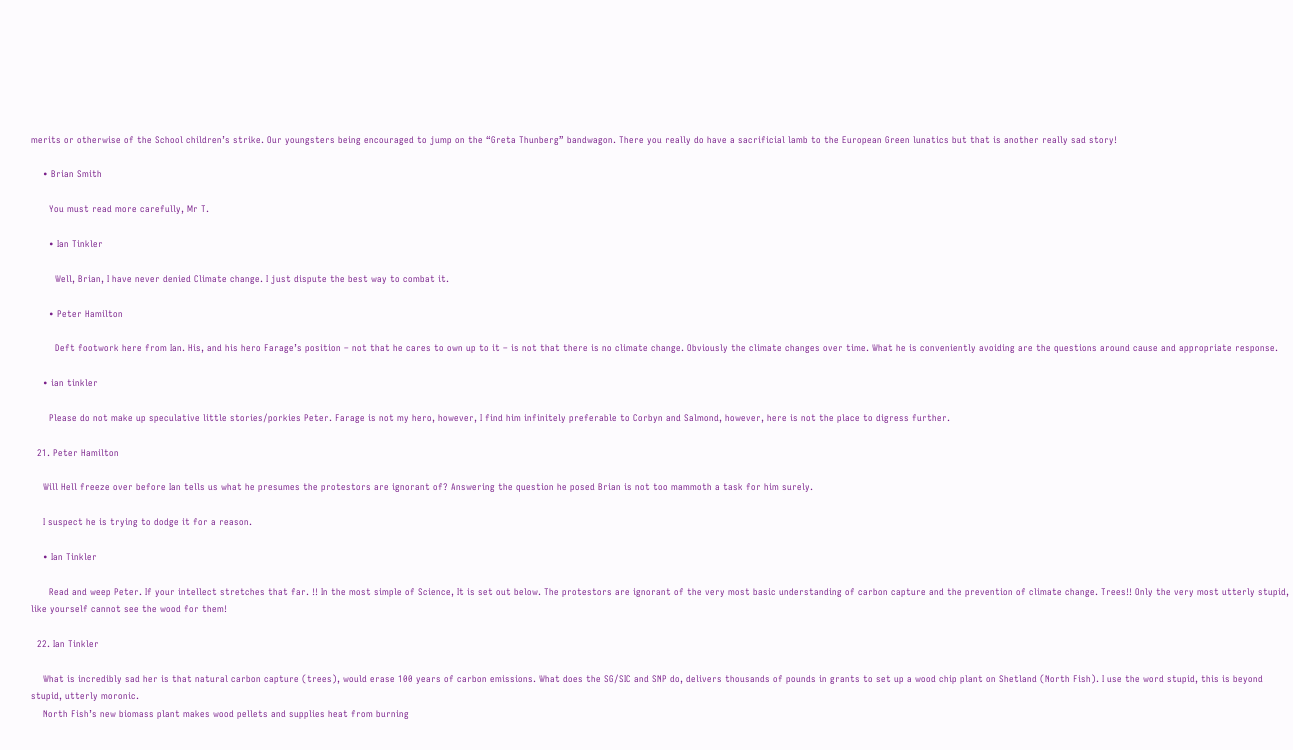merits or otherwise of the School children’s strike. Our youngsters being encouraged to jump on the “Greta Thunberg” bandwagon. There you really do have a sacrificial lamb to the European Green lunatics but that is another really sad story!

    • Brian Smith

      You must read more carefully, Mr T.

      • Ian Tinkler

        Well, Brian, I have never denied Climate change. I just dispute the best way to combat it.

      • Peter Hamilton

        Deft footwork here from Ian. His, and his hero Farage’s position – not that he cares to own up to it – is not that there is no climate change. Obviously the climate changes over time. What he is conveniently avoiding are the questions around cause and appropriate response.

    • ian tinkler

      Please do not make up speculative little stories/porkies Peter. Farage is not my hero, however, I find him infinitely preferable to Corbyn and Salmond, however, here is not the place to digress further.

  21. Peter Hamilton

    Will Hell freeze over before Ian tells us what he presumes the protestors are ignorant of? Answering the question he posed Brian is not too mammoth a task for him surely.

    I suspect he is trying to dodge it for a reason.

    • Ian Tinkler

      Read and weep Peter. If your intellect stretches that far. !! In the most simple of Science, It is set out below. The protestors are ignorant of the very most basic understanding of carbon capture and the prevention of climate change. Trees!! Only the very most utterly stupid, like yourself cannot see the wood for them!

  22. Ian Tinkler

    What is incredibly sad her is that natural carbon capture (trees), would erase 100 years of carbon emissions. What does the SG/SIC and SNP do, delivers thousands of pounds in grants to set up a wood chip plant on Shetland (North Fish). I use the word stupid, this is beyond stupid, utterly moronic.
    North Fish’s new biomass plant makes wood pellets and supplies heat from burning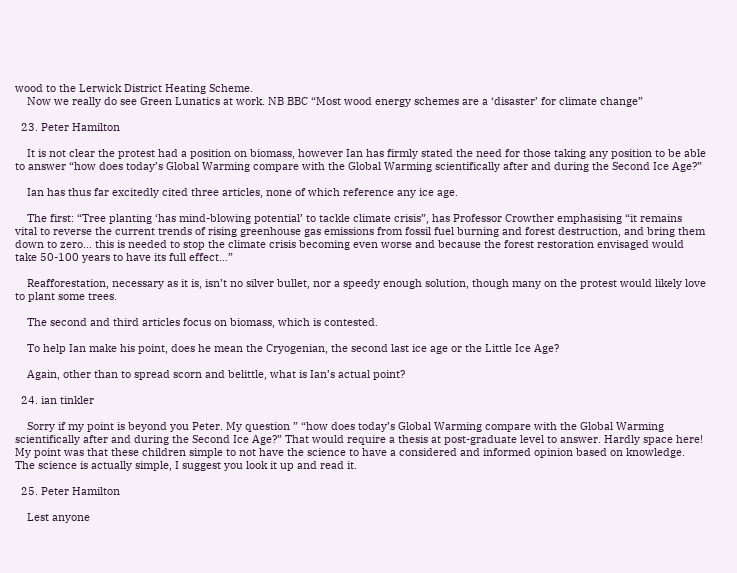wood to the Lerwick District Heating Scheme.
    Now we really do see Green Lunatics at work. NB BBC “Most wood energy schemes are a ‘disaster’ for climate change”

  23. Peter Hamilton

    It is not clear the protest had a position on biomass, however Ian has firmly stated the need for those taking any position to be able to answer “how does today’s Global Warming compare with the Global Warming scientifically after and during the Second Ice Age?”

    Ian has thus far excitedly cited three articles, none of which reference any ice age.

    The first: “Tree planting ‘has mind-blowing potential’ to tackle climate crisis”, has Professor Crowther emphasising “it remains vital to reverse the current trends of rising greenhouse gas emissions from fossil fuel burning and forest destruction, and bring them down to zero… this is needed to stop the climate crisis becoming even worse and because the forest restoration envisaged would take 50-100 years to have its full effect…”

    Reafforestation, necessary as it is, isn’t no silver bullet, nor a speedy enough solution, though many on the protest would likely love to plant some trees.

    The second and third articles focus on biomass, which is contested.

    To help Ian make his point, does he mean the Cryogenian, the second last ice age or the Little Ice Age?

    Again, other than to spread scorn and belittle, what is Ian’s actual point?

  24. ian tinkler

    Sorry if my point is beyond you Peter. My question ” “how does today’s Global Warming compare with the Global Warming scientifically after and during the Second Ice Age?” That would require a thesis at post-graduate level to answer. Hardly space here! My point was that these children simple to not have the science to have a considered and informed opinion based on knowledge. The science is actually simple, I suggest you look it up and read it.

  25. Peter Hamilton

    Lest anyone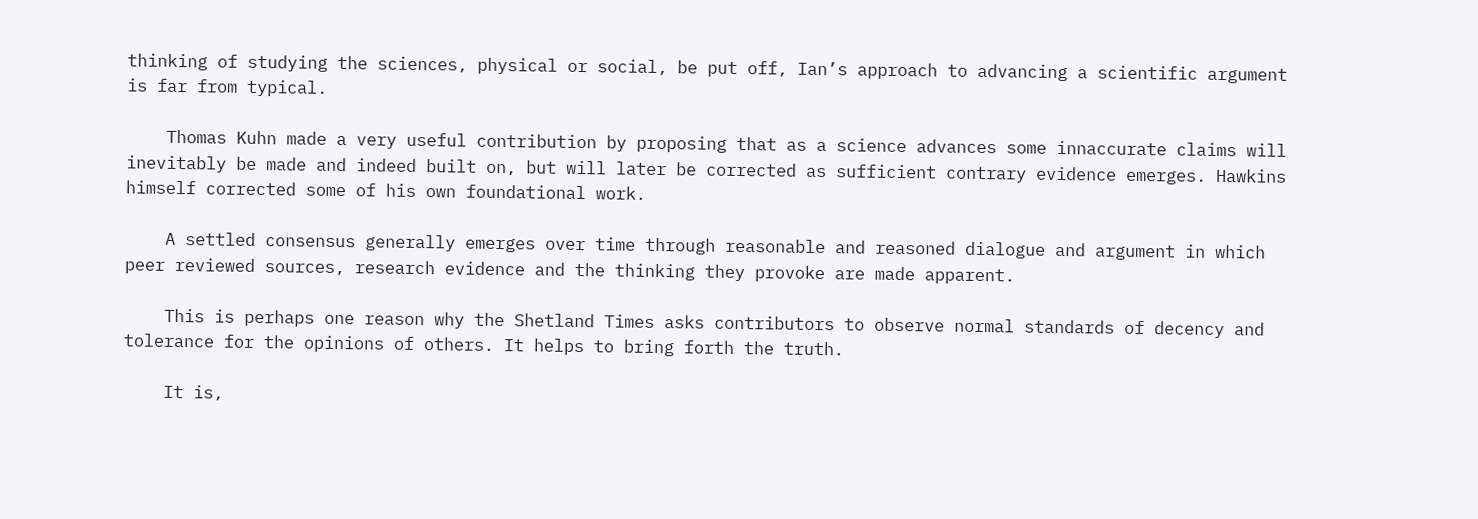thinking of studying the sciences, physical or social, be put off, Ian’s approach to advancing a scientific argument is far from typical.

    Thomas Kuhn made a very useful contribution by proposing that as a science advances some innaccurate claims will inevitably be made and indeed built on, but will later be corrected as sufficient contrary evidence emerges. Hawkins himself corrected some of his own foundational work.

    A settled consensus generally emerges over time through reasonable and reasoned dialogue and argument in which peer reviewed sources, research evidence and the thinking they provoke are made apparent.

    This is perhaps one reason why the Shetland Times asks contributors to observe normal standards of decency and tolerance for the opinions of others. It helps to bring forth the truth.

    It is,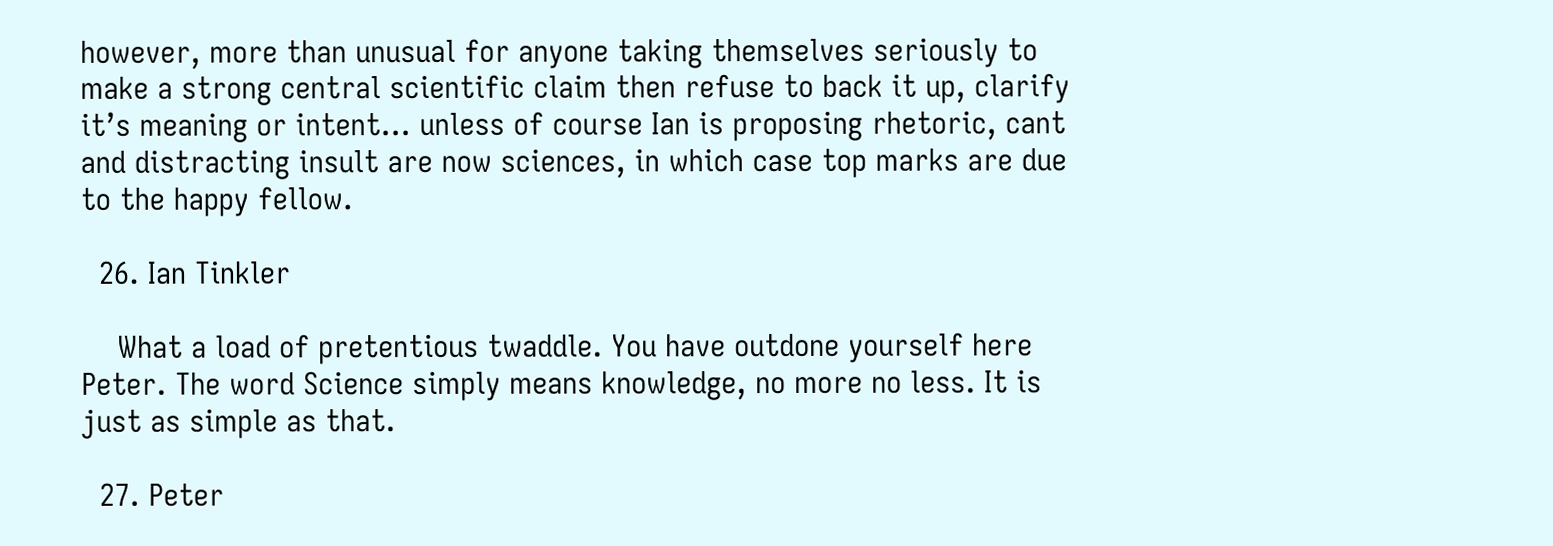however, more than unusual for anyone taking themselves seriously to make a strong central scientific claim then refuse to back it up, clarify it’s meaning or intent… unless of course Ian is proposing rhetoric, cant and distracting insult are now sciences, in which case top marks are due to the happy fellow.

  26. Ian Tinkler

    What a load of pretentious twaddle. You have outdone yourself here Peter. The word Science simply means knowledge, no more no less. It is just as simple as that.

  27. Peter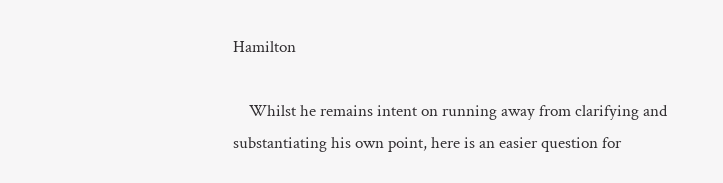Hamilton

    Whilst he remains intent on running away from clarifying and substantiating his own point, here is an easier question for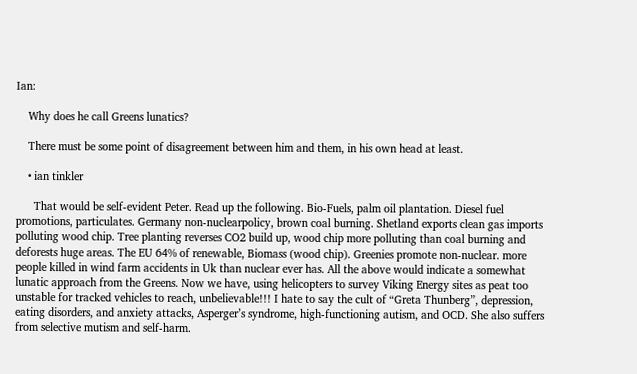Ian:

    Why does he call Greens lunatics?

    There must be some point of disagreement between him and them, in his own head at least.

    • ian tinkler

      That would be self-evident Peter. Read up the following. Bio-Fuels, palm oil plantation. Diesel fuel promotions, particulates. Germany non-nuclearpolicy, brown coal burning. Shetland exports clean gas imports polluting wood chip. Tree planting reverses CO2 build up, wood chip more polluting than coal burning and deforests huge areas. The EU 64% of renewable, Biomass (wood chip). Greenies promote non-nuclear. more people killed in wind farm accidents in Uk than nuclear ever has. All the above would indicate a somewhat lunatic approach from the Greens. Now we have, using helicopters to survey Viking Energy sites as peat too unstable for tracked vehicles to reach, unbelievable!!! I hate to say the cult of “Greta Thunberg”, depression, eating disorders, and anxiety attacks, Asperger’s syndrome, high-functioning autism, and OCD. She also suffers from selective mutism and self-harm.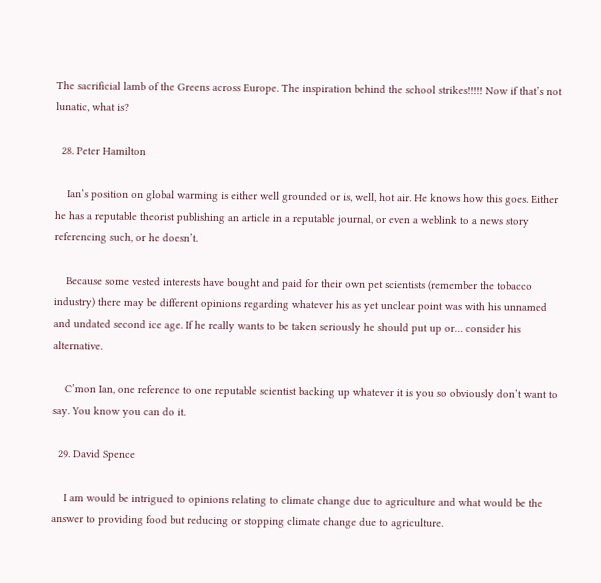The sacrificial lamb of the Greens across Europe. The inspiration behind the school strikes!!!!! Now if that’s not lunatic, what is?

  28. Peter Hamilton

    Ian’s position on global warming is either well grounded or is, well, hot air. He knows how this goes. Either he has a reputable theorist publishing an article in a reputable journal, or even a weblink to a news story referencing such, or he doesn’t.

    Because some vested interests have bought and paid for their own pet scientists (remember the tobacco industry) there may be different opinions regarding whatever his as yet unclear point was with his unnamed and undated second ice age. If he really wants to be taken seriously he should put up or… consider his alternative.

    C’mon Ian, one reference to one reputable scientist backing up whatever it is you so obviously don’t want to say. You know you can do it.

  29. David Spence

    I am would be intrigued to opinions relating to climate change due to agriculture and what would be the answer to providing food but reducing or stopping climate change due to agriculture.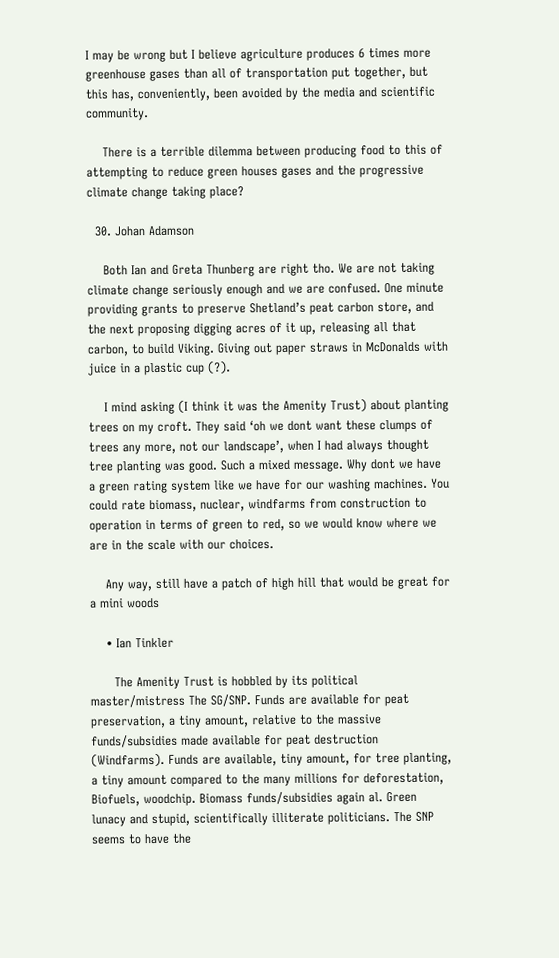I may be wrong but I believe agriculture produces 6 times more greenhouse gases than all of transportation put together, but this has, conveniently, been avoided by the media and scientific community.

    There is a terrible dilemma between producing food to this of attempting to reduce green houses gases and the progressive climate change taking place?

  30. Johan Adamson

    Both Ian and Greta Thunberg are right tho. We are not taking climate change seriously enough and we are confused. One minute providing grants to preserve Shetland’s peat carbon store, and the next proposing digging acres of it up, releasing all that carbon, to build Viking. Giving out paper straws in McDonalds with juice in a plastic cup (?).

    I mind asking (I think it was the Amenity Trust) about planting trees on my croft. They said ‘oh we dont want these clumps of trees any more, not our landscape’, when I had always thought tree planting was good. Such a mixed message. Why dont we have a green rating system like we have for our washing machines. You could rate biomass, nuclear, windfarms from construction to operation in terms of green to red, so we would know where we are in the scale with our choices.

    Any way, still have a patch of high hill that would be great for a mini woods

    • Ian Tinkler

      The Amenity Trust is hobbled by its political master/mistress The SG/SNP. Funds are available for peat preservation, a tiny amount, relative to the massive funds/subsidies made available for peat destruction (Windfarms). Funds are available, tiny amount, for tree planting, a tiny amount compared to the many millions for deforestation, Biofuels, woodchip. Biomass funds/subsidies again al. Green lunacy and stupid, scientifically illiterate politicians. The SNP seems to have the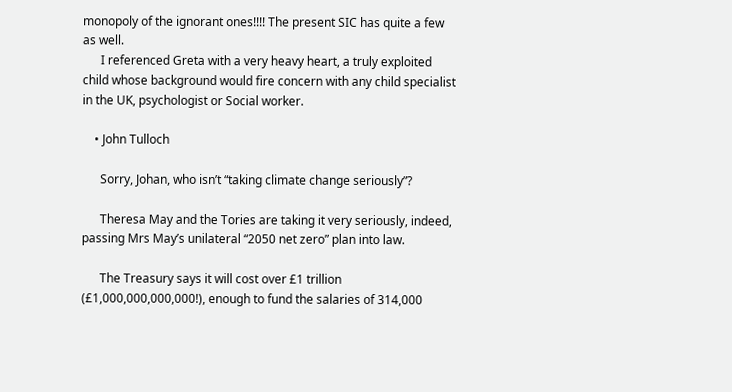monopoly of the ignorant ones!!!! The present SIC has quite a few as well.
      I referenced Greta with a very heavy heart, a truly exploited child whose background would fire concern with any child specialist in the UK, psychologist or Social worker.

    • John Tulloch

      Sorry, Johan, who isn’t “taking climate change seriously”?

      Theresa May and the Tories are taking it very seriously, indeed, passing Mrs May’s unilateral “2050 net zero” plan into law.

      The Treasury says it will cost over £1 trillion (£1,000,000,000,000!), enough to fund the salaries of 314,000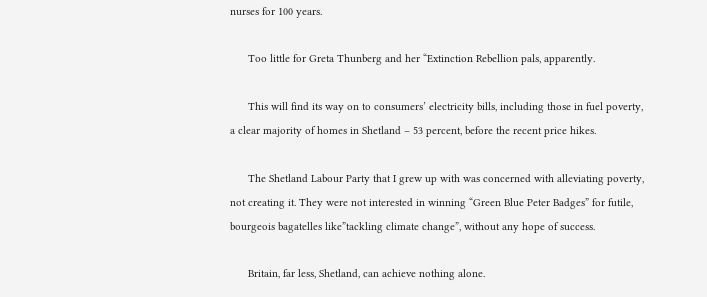nurses for 100 years.

      Too little for Greta Thunberg and her “Extinction Rebellion pals, apparently.

      This will find its way on to consumers’ electricity bills, including those in fuel poverty, a clear majority of homes in Shetland – 53 percent, before the recent price hikes.

      The Shetland Labour Party that I grew up with was concerned with alleviating poverty, not creating it. They were not interested in winning “Green Blue Peter Badges” for futile, bourgeois bagatelles like”tackling climate change”, without any hope of success.

      Britain, far less, Shetland, can achieve nothing alone.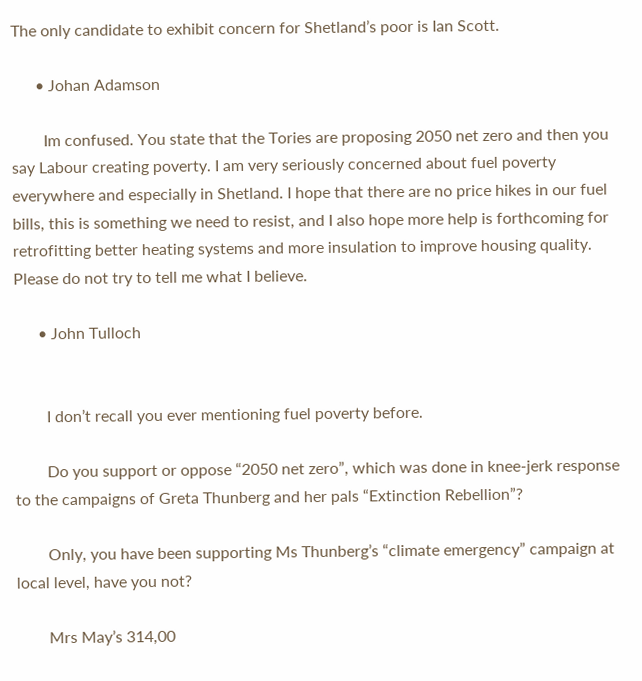The only candidate to exhibit concern for Shetland’s poor is Ian Scott.

      • Johan Adamson

        Im confused. You state that the Tories are proposing 2050 net zero and then you say Labour creating poverty. I am very seriously concerned about fuel poverty everywhere and especially in Shetland. I hope that there are no price hikes in our fuel bills, this is something we need to resist, and I also hope more help is forthcoming for retrofitting better heating systems and more insulation to improve housing quality. Please do not try to tell me what I believe.

      • John Tulloch


        I don’t recall you ever mentioning fuel poverty before.

        Do you support or oppose “2050 net zero”, which was done in knee-jerk response to the campaigns of Greta Thunberg and her pals “Extinction Rebellion”?

        Only, you have been supporting Ms Thunberg’s “climate emergency” campaign at local level, have you not?

        Mrs May’s 314,00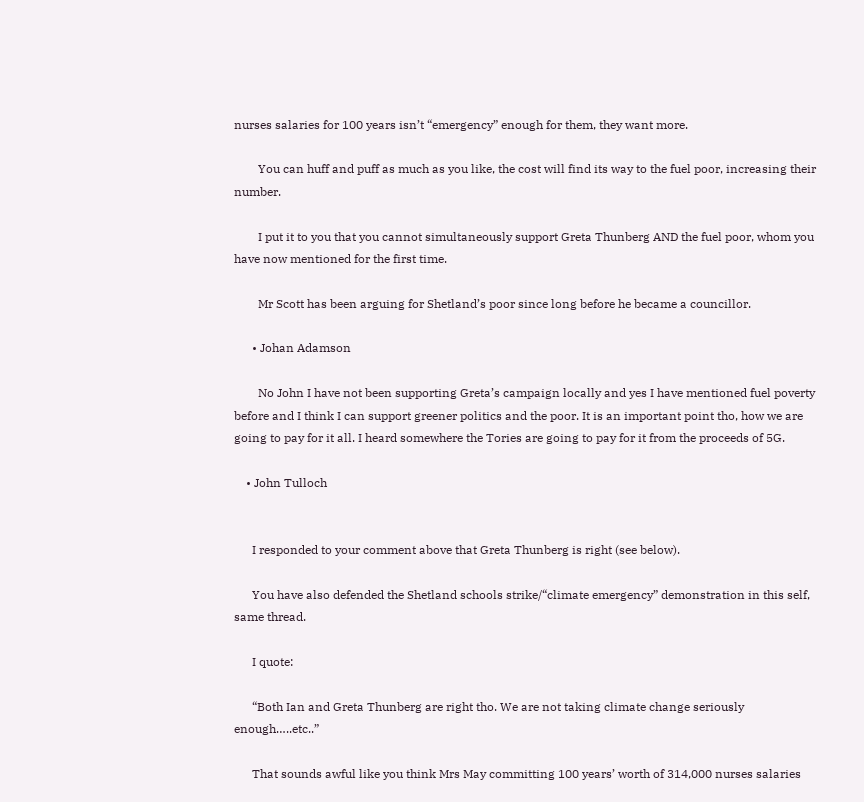nurses salaries for 100 years isn’t “emergency” enough for them, they want more.

        You can huff and puff as much as you like, the cost will find its way to the fuel poor, increasing their number.

        I put it to you that you cannot simultaneously support Greta Thunberg AND the fuel poor, whom you have now mentioned for the first time.

        Mr Scott has been arguing for Shetland’s poor since long before he became a councillor.

      • Johan Adamson

        No John I have not been supporting Greta’s campaign locally and yes I have mentioned fuel poverty before and I think I can support greener politics and the poor. It is an important point tho, how we are going to pay for it all. I heard somewhere the Tories are going to pay for it from the proceeds of 5G.

    • John Tulloch


      I responded to your comment above that Greta Thunberg is right (see below).

      You have also defended the Shetland schools strike/“climate emergency” demonstration in this self, same thread.

      I quote:

      “Both Ian and Greta Thunberg are right tho. We are not taking climate change seriously enough…..etc..”

      That sounds awful like you think Mrs May committing 100 years’ worth of 314,000 nurses salaries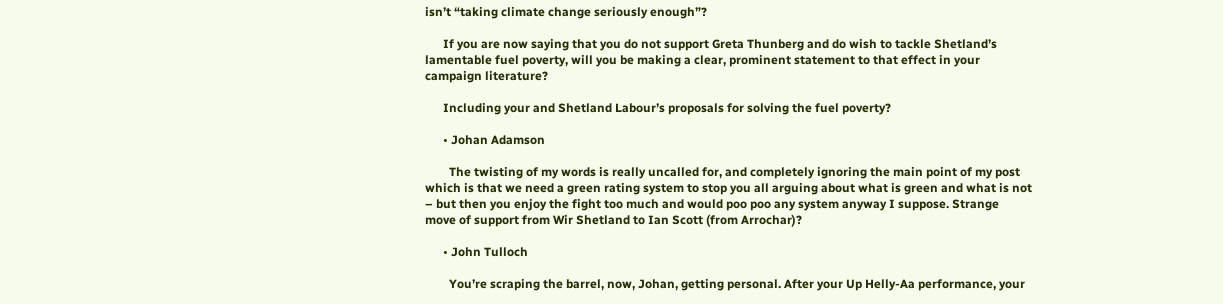isn’t “taking climate change seriously enough”?

      If you are now saying that you do not support Greta Thunberg and do wish to tackle Shetland’s lamentable fuel poverty, will you be making a clear, prominent statement to that effect in your campaign literature?

      Including your and Shetland Labour’s proposals for solving the fuel poverty?

      • Johan Adamson

        The twisting of my words is really uncalled for, and completely ignoring the main point of my post which is that we need a green rating system to stop you all arguing about what is green and what is not – but then you enjoy the fight too much and would poo poo any system anyway I suppose. Strange move of support from Wir Shetland to Ian Scott (from Arrochar)?

      • John Tulloch

        You’re scraping the barrel, now, Johan, getting personal. After your Up Helly-Aa performance, your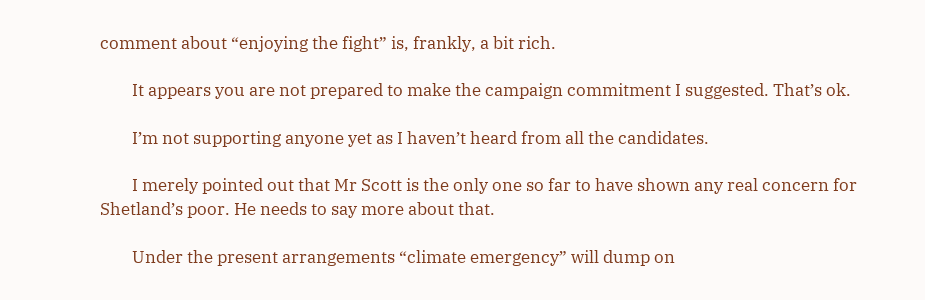comment about “enjoying the fight” is, frankly, a bit rich.

        It appears you are not prepared to make the campaign commitment I suggested. That’s ok.

        I’m not supporting anyone yet as I haven’t heard from all the candidates.

        I merely pointed out that Mr Scott is the only one so far to have shown any real concern for Shetland’s poor. He needs to say more about that.

        Under the present arrangements “climate emergency” will dump on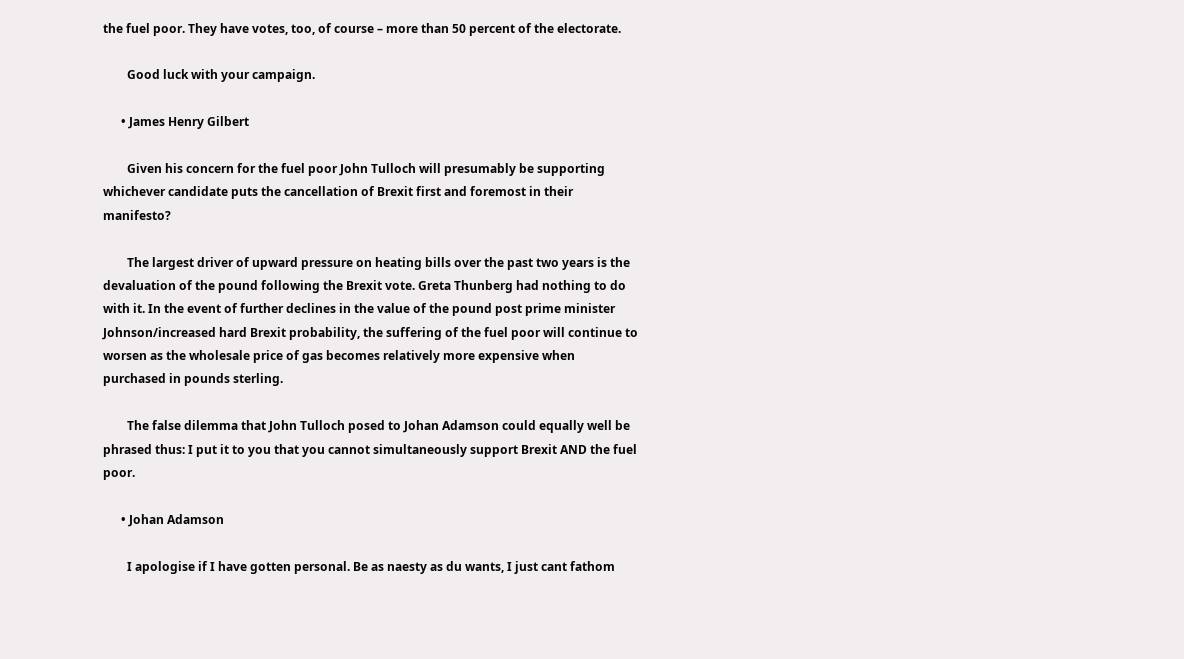the fuel poor. They have votes, too, of course – more than 50 percent of the electorate.

        Good luck with your campaign.

      • James Henry Gilbert

        Given his concern for the fuel poor John Tulloch will presumably be supporting whichever candidate puts the cancellation of Brexit first and foremost in their manifesto?

        The largest driver of upward pressure on heating bills over the past two years is the devaluation of the pound following the Brexit vote. Greta Thunberg had nothing to do with it. In the event of further declines in the value of the pound post prime minister Johnson/increased hard Brexit probability, the suffering of the fuel poor will continue to worsen as the wholesale price of gas becomes relatively more expensive when purchased in pounds sterling.

        The false dilemma that John Tulloch posed to Johan Adamson could equally well be phrased thus: I put it to you that you cannot simultaneously support Brexit AND the fuel poor.

      • Johan Adamson

        I apologise if I have gotten personal. Be as naesty as du wants, I just cant fathom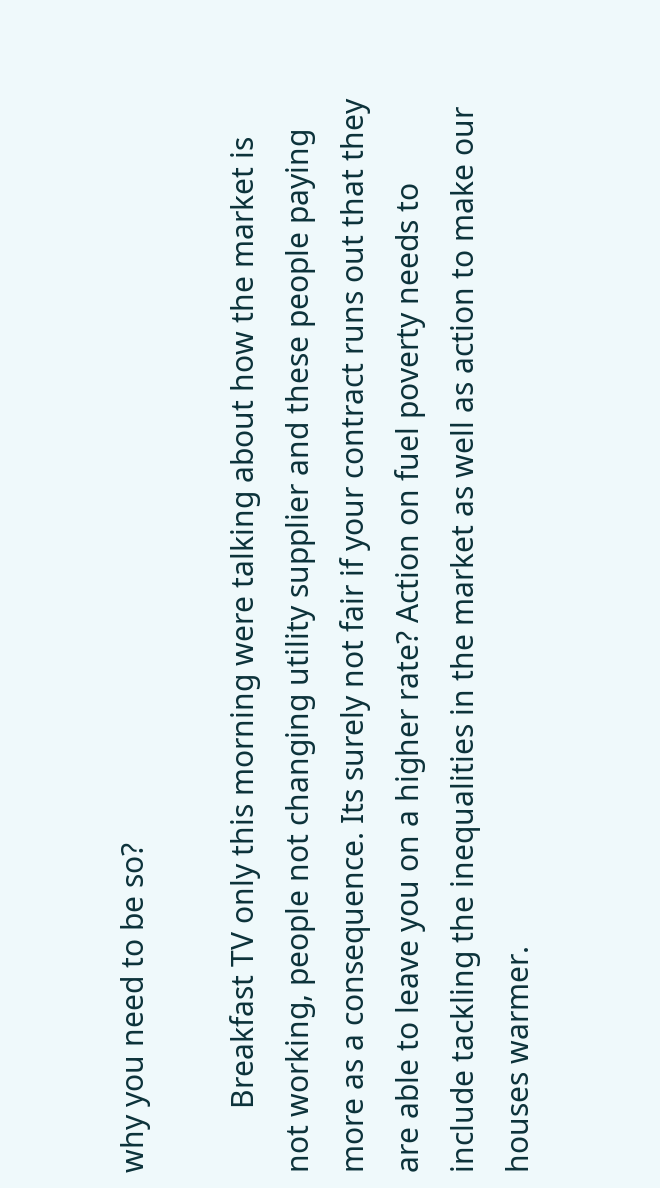why you need to be so?

        Breakfast TV only this morning were talking about how the market is not working, people not changing utility supplier and these people paying more as a consequence. Its surely not fair if your contract runs out that they are able to leave you on a higher rate? Action on fuel poverty needs to include tackling the inequalities in the market as well as action to make our houses warmer.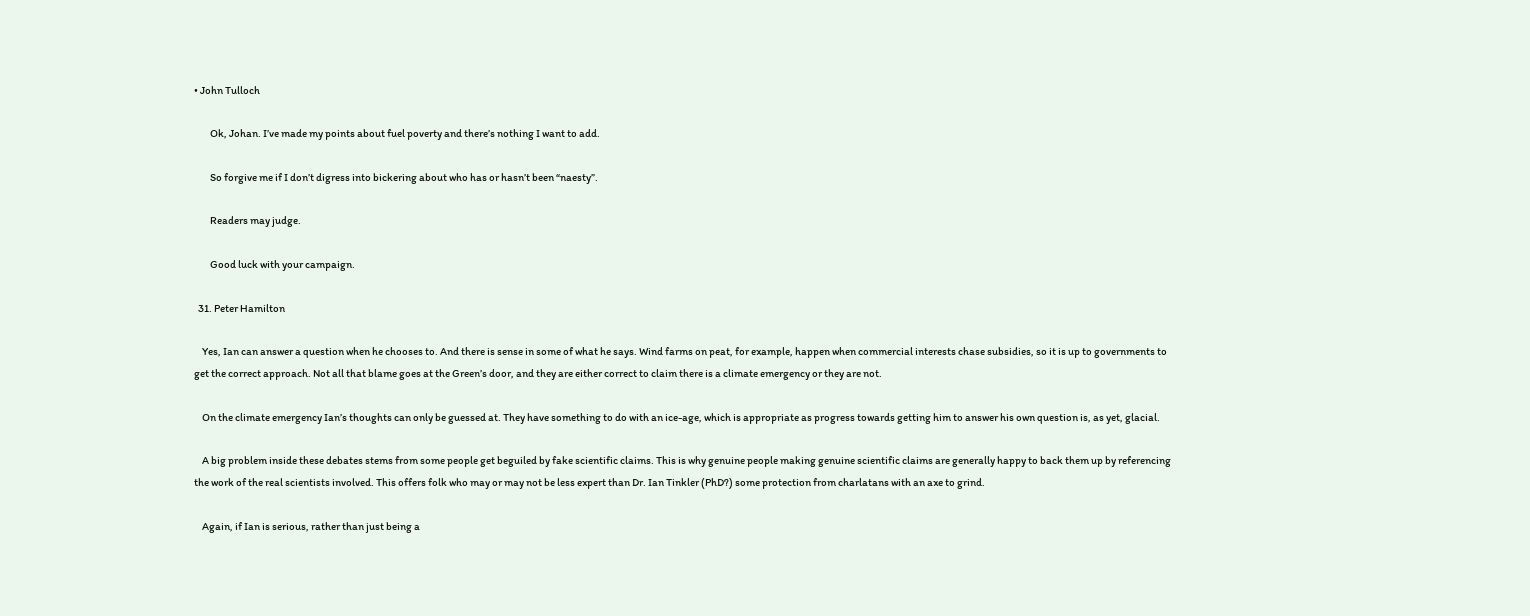• John Tulloch

        Ok, Johan. I’ve made my points about fuel poverty and there’s nothing I want to add.

        So forgive me if I don’t digress into bickering about who has or hasn’t been “naesty”.

        Readers may judge.

        Good luck with your campaign.

  31. Peter Hamilton

    Yes, Ian can answer a question when he chooses to. And there is sense in some of what he says. Wind farms on peat, for example, happen when commercial interests chase subsidies, so it is up to governments to get the correct approach. Not all that blame goes at the Green’s door, and they are either correct to claim there is a climate emergency or they are not.

    On the climate emergency Ian’s thoughts can only be guessed at. They have something to do with an ice-age, which is appropriate as progress towards getting him to answer his own question is, as yet, glacial.

    A big problem inside these debates stems from some people get beguiled by fake scientific claims. This is why genuine people making genuine scientific claims are generally happy to back them up by referencing the work of the real scientists involved. This offers folk who may or may not be less expert than Dr. Ian Tinkler (PhD?) some protection from charlatans with an axe to grind.

    Again, if Ian is serious, rather than just being a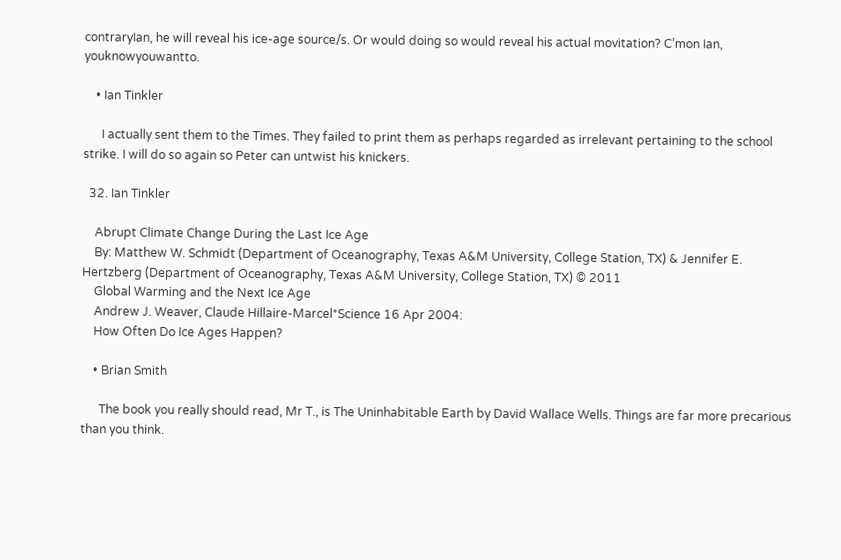contraryIan, he will reveal his ice-age source/s. Or would doing so would reveal his actual movitation? C’mon Ian, youknowyouwantto.

    • Ian Tinkler

      I actually sent them to the Times. They failed to print them as perhaps regarded as irrelevant pertaining to the school strike. I will do so again so Peter can untwist his knickers.

  32. Ian Tinkler

    Abrupt Climate Change During the Last Ice Age
    By: Matthew W. Schmidt (Department of Oceanography, Texas A&M University, College Station, TX) & Jennifer E. Hertzberg (Department of Oceanography, Texas A&M University, College Station, TX) © 2011
    Global Warming and the Next Ice Age
    Andrew J. Weaver, Claude Hillaire-Marcel*Science 16 Apr 2004:
    How Often Do Ice Ages Happen?

    • Brian Smith

      The book you really should read, Mr T., is The Uninhabitable Earth by David Wallace Wells. Things are far more precarious than you think.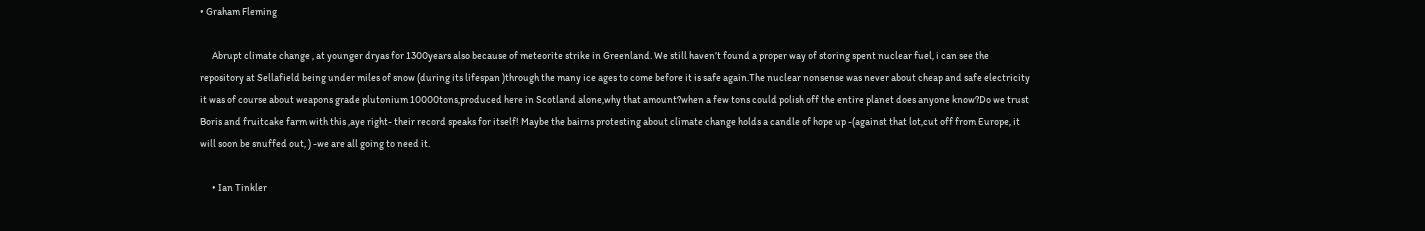• Graham Fleming

      Abrupt climate change , at younger dryas for 1300years also because of meteorite strike in Greenland. We still haven’t found a proper way of storing spent nuclear fuel, i can see the repository at Sellafield being under miles of snow (during its lifespan )through the many ice ages to come before it is safe again.The nuclear nonsense was never about cheap and safe electricity it was of course about weapons grade plutonium 10000tons,produced here in Scotland alone,why that amount?when a few tons could polish off the entire planet does anyone know?Do we trust Boris and fruitcake farm with this ,aye right- their record speaks for itself! Maybe the bairns protesting about climate change holds a candle of hope up -(against that lot,cut off from Europe, it will soon be snuffed out, ) -we are all going to need it.

      • Ian Tinkler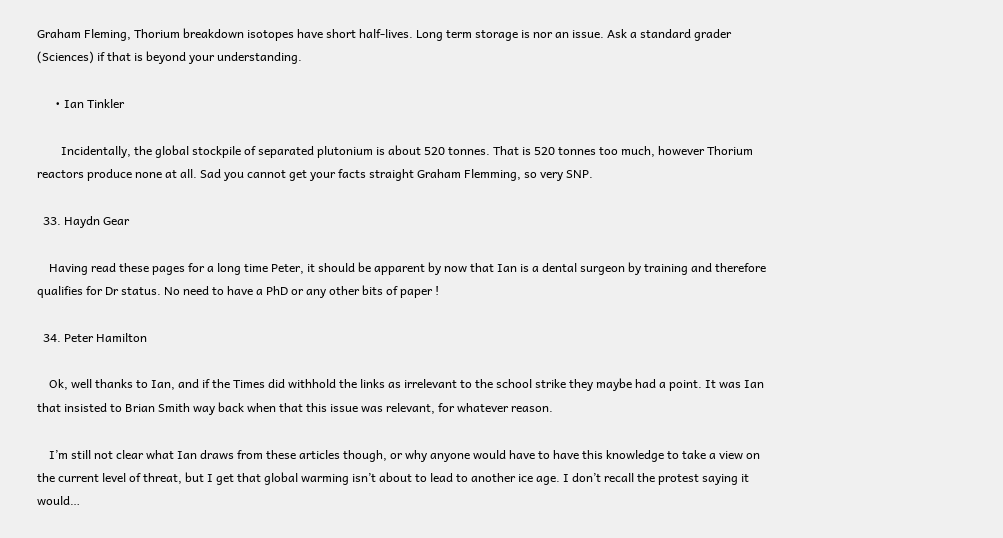Graham Fleming, Thorium breakdown isotopes have short half-lives. Long term storage is nor an issue. Ask a standard grader (Sciences) if that is beyond your understanding.

      • Ian Tinkler

        Incidentally, the global stockpile of separated plutonium is about 520 tonnes. That is 520 tonnes too much, however Thorium reactors produce none at all. Sad you cannot get your facts straight Graham Flemming, so very SNP.

  33. Haydn Gear

    Having read these pages for a long time Peter, it should be apparent by now that Ian is a dental surgeon by training and therefore qualifies for Dr status. No need to have a PhD or any other bits of paper !

  34. Peter Hamilton

    Ok, well thanks to Ian, and if the Times did withhold the links as irrelevant to the school strike they maybe had a point. It was Ian that insisted to Brian Smith way back when that this issue was relevant, for whatever reason.

    I’m still not clear what Ian draws from these articles though, or why anyone would have to have this knowledge to take a view on the current level of threat, but I get that global warming isn’t about to lead to another ice age. I don’t recall the protest saying it would…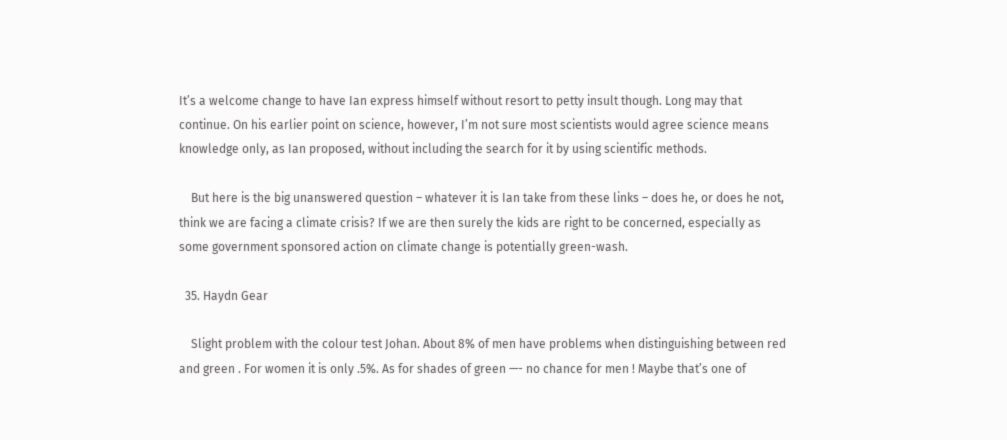It’s a welcome change to have Ian express himself without resort to petty insult though. Long may that continue. On his earlier point on science, however, I’m not sure most scientists would agree science means knowledge only, as Ian proposed, without including the search for it by using scientific methods.

    But here is the big unanswered question – whatever it is Ian take from these links – does he, or does he not, think we are facing a climate crisis? If we are then surely the kids are right to be concerned, especially as some government sponsored action on climate change is potentially green-wash.

  35. Haydn Gear

    Slight problem with the colour test Johan. About 8% of men have problems when distinguishing between red and green . For women it is only .5%. As for shades of green —- no chance for men ! Maybe that’s one of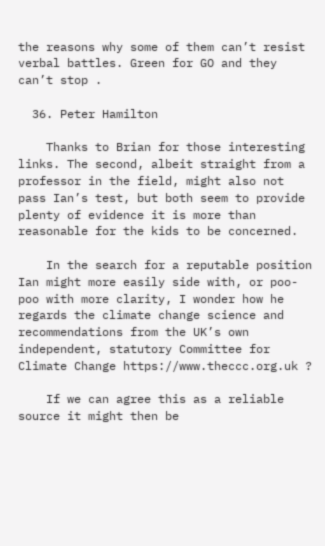the reasons why some of them can’t resist verbal battles. Green for GO and they can’t stop .

  36. Peter Hamilton

    Thanks to Brian for those interesting links. The second, albeit straight from a professor in the field, might also not pass Ian’s test, but both seem to provide plenty of evidence it is more than reasonable for the kids to be concerned.

    In the search for a reputable position Ian might more easily side with, or poo-poo with more clarity, I wonder how he regards the climate change science and recommendations from the UK’s own independent, statutory Committee for Climate Change https://www.theccc.org.uk ?

    If we can agree this as a reliable source it might then be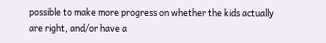possible to make more progress on whether the kids actually are right, and/or have a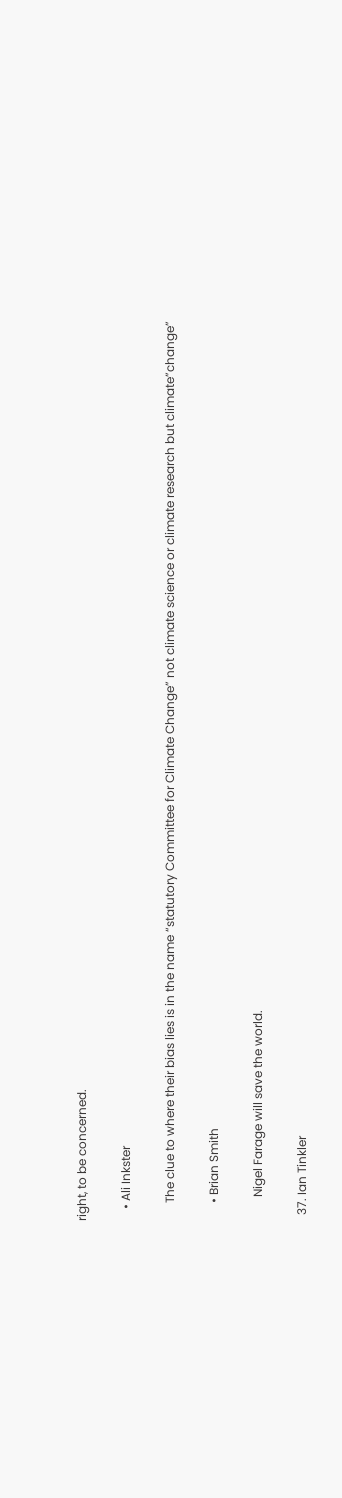right, to be concerned.

    • Ali Inkster

      The clue to where their bias lies is in the name “statutory Committee for Climate Change” not climate science or climate research but climate”change”

      • Brian Smith

        Nigel Farage will save the world.

  37. Ian Tinkler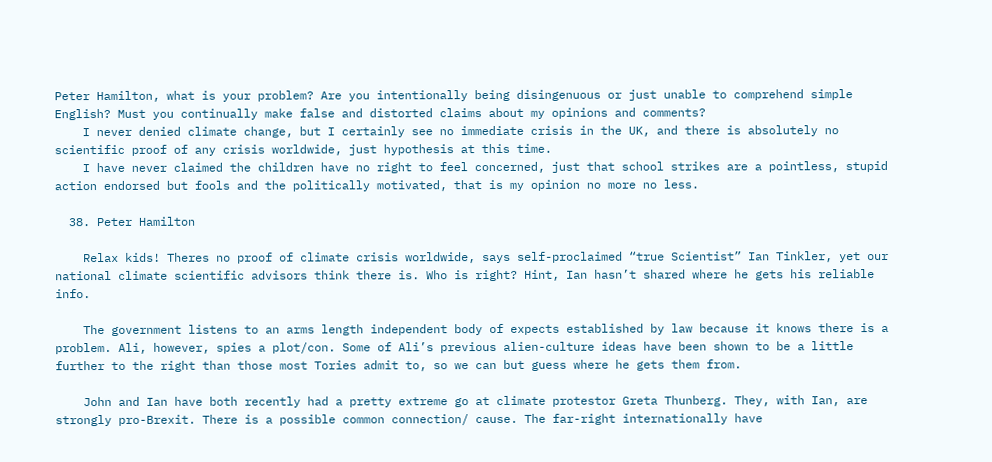Peter Hamilton, what is your problem? Are you intentionally being disingenuous or just unable to comprehend simple English? Must you continually make false and distorted claims about my opinions and comments?
    I never denied climate change, but I certainly see no immediate crisis in the UK, and there is absolutely no scientific proof of any crisis worldwide, just hypothesis at this time.
    I have never claimed the children have no right to feel concerned, just that school strikes are a pointless, stupid action endorsed but fools and the politically motivated, that is my opinion no more no less.

  38. Peter Hamilton

    Relax kids! Theres no proof of climate crisis worldwide, says self-proclaimed “true Scientist” Ian Tinkler, yet our national climate scientific advisors think there is. Who is right? Hint, Ian hasn’t shared where he gets his reliable info.

    The government listens to an arms length independent body of expects established by law because it knows there is a problem. Ali, however, spies a plot/con. Some of Ali’s previous alien-culture ideas have been shown to be a little further to the right than those most Tories admit to, so we can but guess where he gets them from.

    John and Ian have both recently had a pretty extreme go at climate protestor Greta Thunberg. They, with Ian, are strongly pro-Brexit. There is a possible common connection/ cause. The far-right internationally have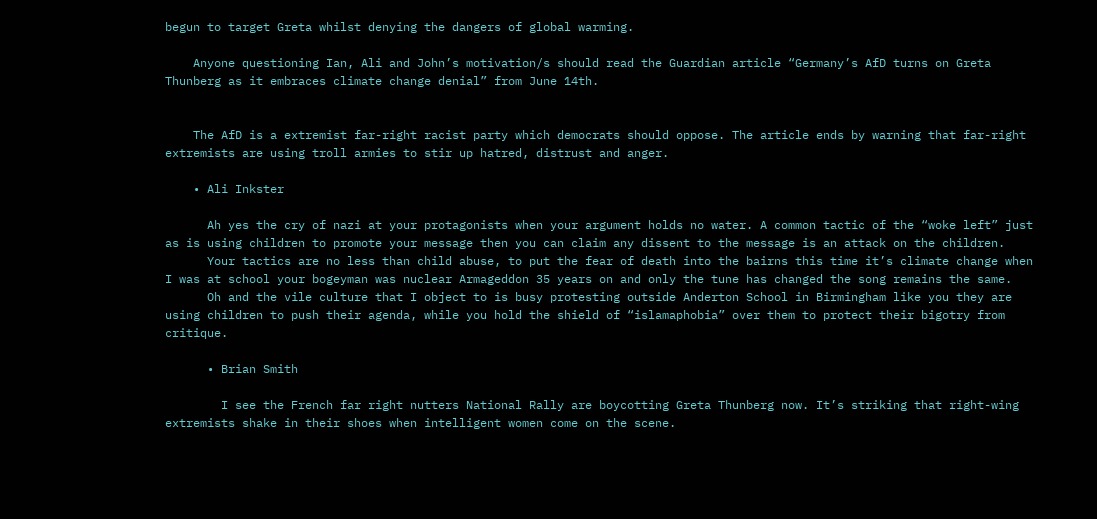begun to target Greta whilst denying the dangers of global warming.

    Anyone questioning Ian, Ali and John’s motivation/s should read the Guardian article “Germany’s AfD turns on Greta Thunberg as it embraces climate change denial” from June 14th.


    The AfD is a extremist far-right racist party which democrats should oppose. The article ends by warning that far-right extremists are using troll armies to stir up hatred, distrust and anger.

    • Ali Inkster

      Ah yes the cry of nazi at your protagonists when your argument holds no water. A common tactic of the “woke left” just as is using children to promote your message then you can claim any dissent to the message is an attack on the children.
      Your tactics are no less than child abuse, to put the fear of death into the bairns this time it’s climate change when I was at school your bogeyman was nuclear Armageddon 35 years on and only the tune has changed the song remains the same.
      Oh and the vile culture that I object to is busy protesting outside Anderton School in Birmingham like you they are using children to push their agenda, while you hold the shield of “islamaphobia” over them to protect their bigotry from critique.

      • Brian Smith

        I see the French far right nutters National Rally are boycotting Greta Thunberg now. It’s striking that right-wing extremists shake in their shoes when intelligent women come on the scene.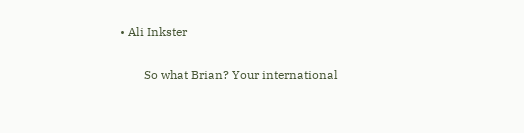• Ali Inkster

        So what Brian? Your international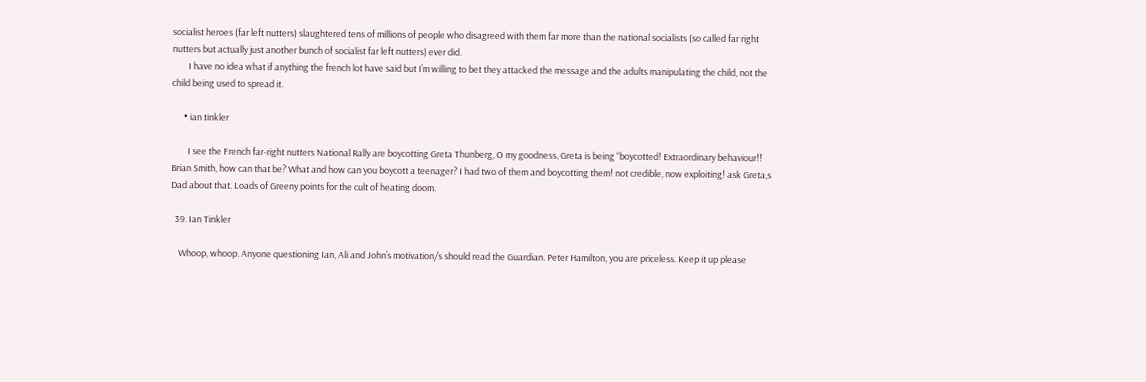socialist heroes (far left nutters) slaughtered tens of millions of people who disagreed with them far more than the national socialists (so called far right nutters but actually just another bunch of socialist far left nutters) ever did.
        I have no idea what if anything the french lot have said but I’m willing to bet they attacked the message and the adults manipulating the child, not the child being used to spread it.

      • ian tinkler

        I see the French far-right nutters National Rally are boycotting Greta Thunberg, O my goodness, Greta is being “boycotted! Extraordinary behaviour!! Brian Smith, how can that be? What and how can you boycott a teenager? I had two of them and boycotting them! not credible, now exploiting! ask Greta,s Dad about that. Loads of Greeny points for the cult of heating doom.

  39. Ian Tinkler

    Whoop, whoop. Anyone questioning Ian, Ali and John’s motivation/s should read the Guardian. Peter Hamilton, you are priceless. Keep it up please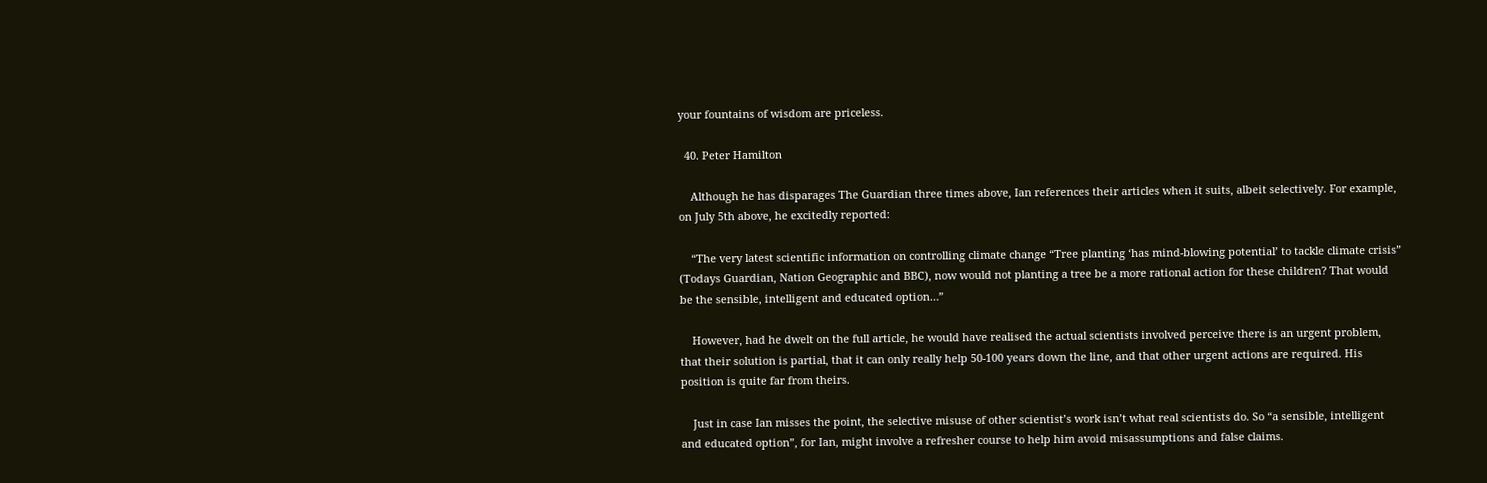your fountains of wisdom are priceless.

  40. Peter Hamilton

    Although he has disparages The Guardian three times above, Ian references their articles when it suits, albeit selectively. For example, on July 5th above, he excitedly reported:

    “The very latest scientific information on controlling climate change “Tree planting ‘has mind-blowing potential’ to tackle climate crisis” (Todays Guardian, Nation Geographic and BBC), now would not planting a tree be a more rational action for these children? That would be the sensible, intelligent and educated option…”

    However, had he dwelt on the full article, he would have realised the actual scientists involved perceive there is an urgent problem, that their solution is partial, that it can only really help 50-100 years down the line, and that other urgent actions are required. His position is quite far from theirs.

    Just in case Ian misses the point, the selective misuse of other scientist’s work isn’t what real scientists do. So “a sensible, intelligent and educated option”, for Ian, might involve a refresher course to help him avoid misassumptions and false claims.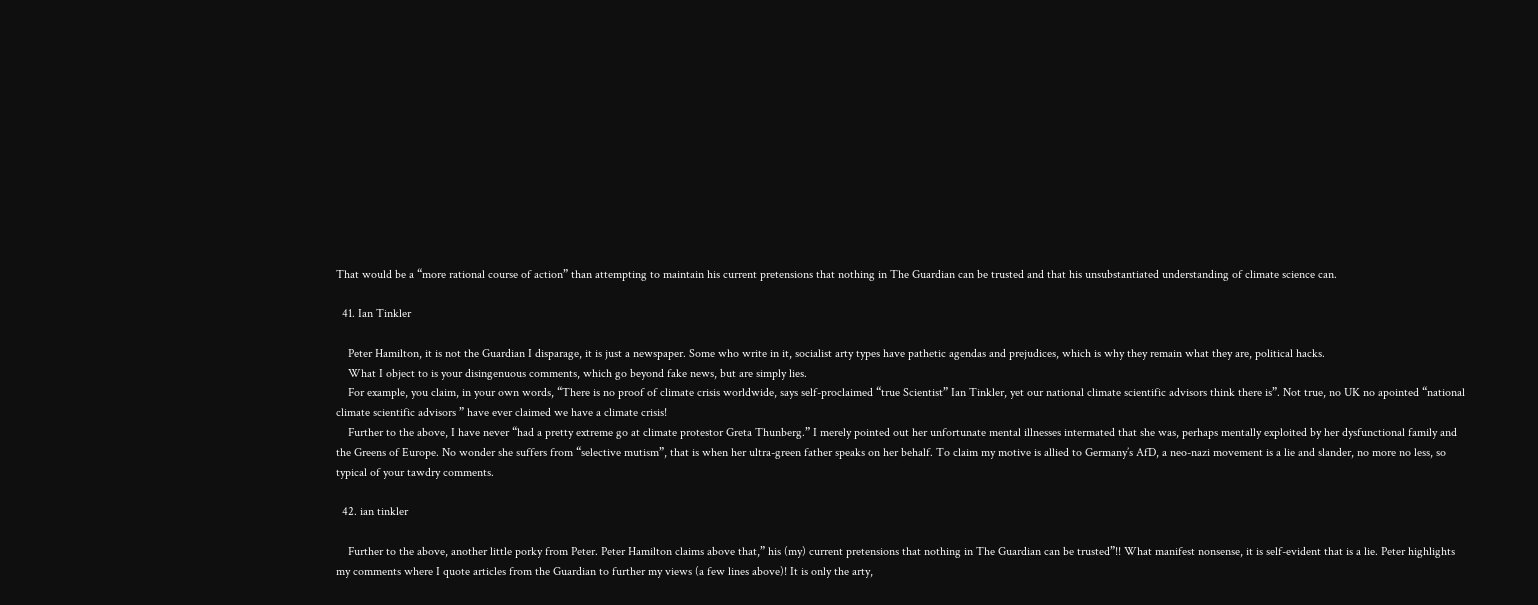That would be a “more rational course of action” than attempting to maintain his current pretensions that nothing in The Guardian can be trusted and that his unsubstantiated understanding of climate science can.

  41. Ian Tinkler

    Peter Hamilton, it is not the Guardian I disparage, it is just a newspaper. Some who write in it, socialist arty types have pathetic agendas and prejudices, which is why they remain what they are, political hacks.
    What I object to is your disingenuous comments, which go beyond fake news, but are simply lies.
    For example, you claim, in your own words, “There is no proof of climate crisis worldwide, says self-proclaimed “true Scientist” Ian Tinkler, yet our national climate scientific advisors think there is”. Not true, no UK no apointed “national climate scientific advisors ” have ever claimed we have a climate crisis!
    Further to the above, I have never “had a pretty extreme go at climate protestor Greta Thunberg.” I merely pointed out her unfortunate mental illnesses intermated that she was, perhaps mentally exploited by her dysfunctional family and the Greens of Europe. No wonder she suffers from “selective mutism”, that is when her ultra-green father speaks on her behalf. To claim my motive is allied to Germany’s AfD, a neo-nazi movement is a lie and slander, no more no less, so typical of your tawdry comments.

  42. ian tinkler

    Further to the above, another little porky from Peter. Peter Hamilton claims above that,” his (my) current pretensions that nothing in The Guardian can be trusted”!! What manifest nonsense, it is self-evident that is a lie. Peter highlights my comments where I quote articles from the Guardian to further my views (a few lines above)! It is only the arty,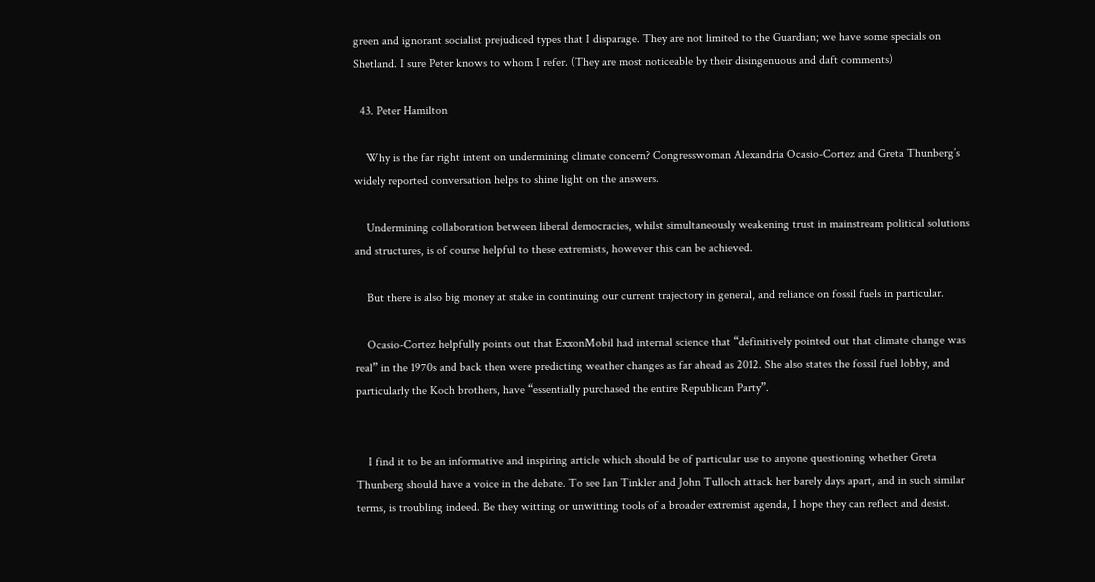green and ignorant socialist prejudiced types that I disparage. They are not limited to the Guardian; we have some specials on Shetland. I sure Peter knows to whom I refer. (They are most noticeable by their disingenuous and daft comments)

  43. Peter Hamilton

    Why is the far right intent on undermining climate concern? Congresswoman Alexandria Ocasio-Cortez and Greta Thunberg’s widely reported conversation helps to shine light on the answers.

    Undermining collaboration between liberal democracies, whilst simultaneously weakening trust in mainstream political solutions and structures, is of course helpful to these extremists, however this can be achieved.

    But there is also big money at stake in continuing our current trajectory in general, and reliance on fossil fuels in particular.

    Ocasio-Cortez helpfully points out that ExxonMobil had internal science that “definitively pointed out that climate change was real” in the 1970s and back then were predicting weather changes as far ahead as 2012. She also states the fossil fuel lobby, and particularly the Koch brothers, have “essentially purchased the entire Republican Party”.


    I find it to be an informative and inspiring article which should be of particular use to anyone questioning whether Greta Thunberg should have a voice in the debate. To see Ian Tinkler and John Tulloch attack her barely days apart, and in such similar terms, is troubling indeed. Be they witting or unwitting tools of a broader extremist agenda, I hope they can reflect and desist.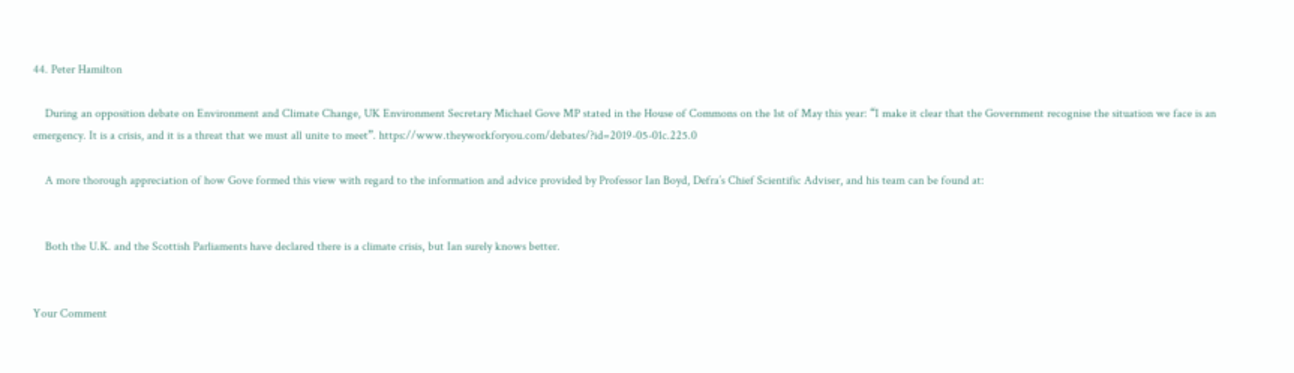44. Peter Hamilton

    During an opposition debate on Environment and Climate Change, UK Environment Secretary Michael Gove MP stated in the House of Commons on the 1st of May this year: “I make it clear that the Government recognise the situation we face is an emergency. It is a crisis, and it is a threat that we must all unite to meet”. https://www.theyworkforyou.com/debates/?id=2019-05-01c.225.0

    A more thorough appreciation of how Gove formed this view with regard to the information and advice provided by Professor Ian Boyd, Defra’s Chief Scientific Adviser, and his team can be found at:


    Both the U.K. and the Scottish Parliaments have declared there is a climate crisis, but Ian surely knows better.


Your Comment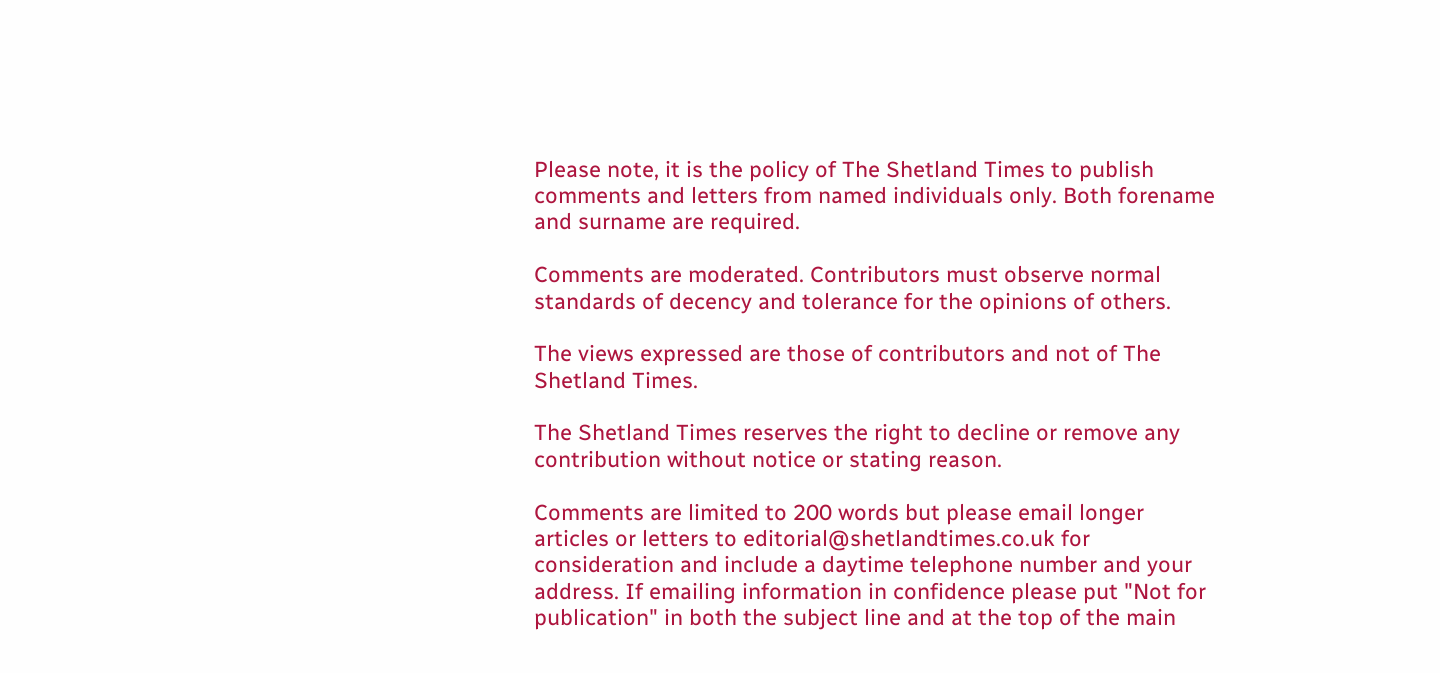Please note, it is the policy of The Shetland Times to publish comments and letters from named individuals only. Both forename and surname are required.

Comments are moderated. Contributors must observe normal standards of decency and tolerance for the opinions of others.

The views expressed are those of contributors and not of The Shetland Times.

The Shetland Times reserves the right to decline or remove any contribution without notice or stating reason.

Comments are limited to 200 words but please email longer articles or letters to editorial@shetlandtimes.co.uk for consideration and include a daytime telephone number and your address. If emailing information in confidence please put "Not for publication" in both the subject line and at the top of the main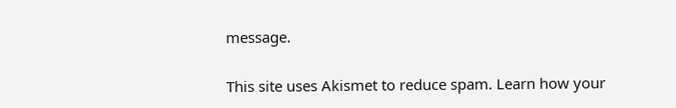message.

This site uses Akismet to reduce spam. Learn how your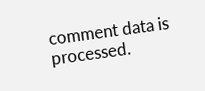comment data is processed.